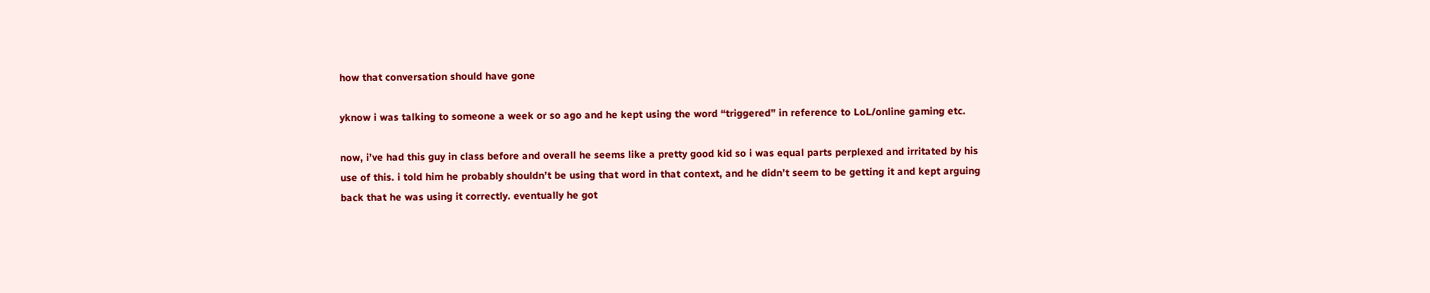how that conversation should have gone

yknow i was talking to someone a week or so ago and he kept using the word “triggered” in reference to LoL/online gaming etc.

now, i’ve had this guy in class before and overall he seems like a pretty good kid so i was equal parts perplexed and irritated by his use of this. i told him he probably shouldn’t be using that word in that context, and he didn’t seem to be getting it and kept arguing back that he was using it correctly. eventually he got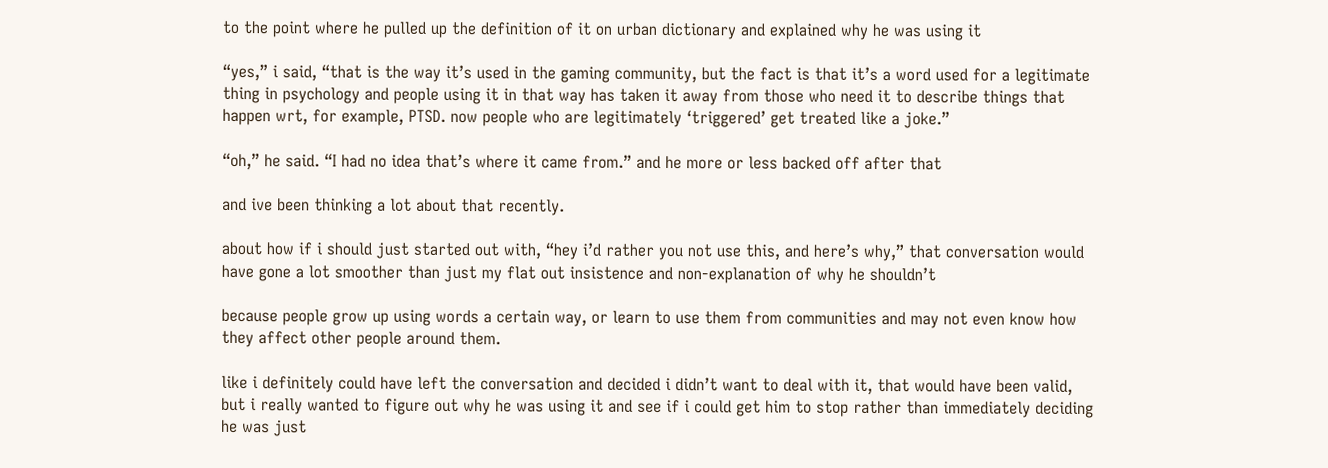to the point where he pulled up the definition of it on urban dictionary and explained why he was using it

“yes,” i said, “that is the way it’s used in the gaming community, but the fact is that it’s a word used for a legitimate thing in psychology and people using it in that way has taken it away from those who need it to describe things that happen wrt, for example, PTSD. now people who are legitimately ‘triggered’ get treated like a joke.”

“oh,” he said. “I had no idea that’s where it came from.” and he more or less backed off after that

and ive been thinking a lot about that recently.

about how if i should just started out with, “hey i’d rather you not use this, and here’s why,” that conversation would have gone a lot smoother than just my flat out insistence and non-explanation of why he shouldn’t

because people grow up using words a certain way, or learn to use them from communities and may not even know how they affect other people around them.

like i definitely could have left the conversation and decided i didn’t want to deal with it, that would have been valid, but i really wanted to figure out why he was using it and see if i could get him to stop rather than immediately deciding he was just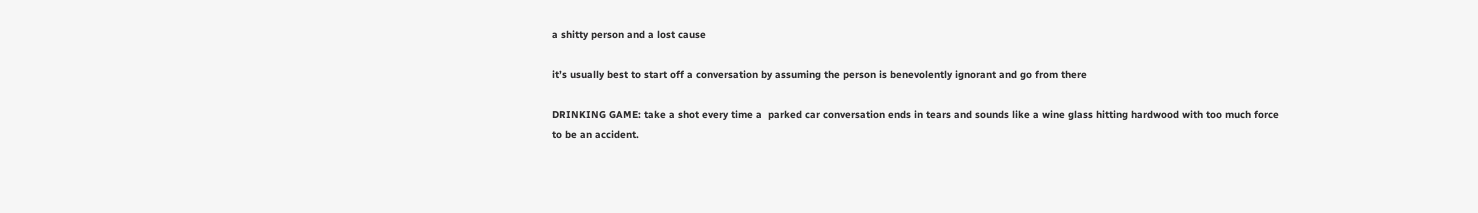a shitty person and a lost cause

it’s usually best to start off a conversation by assuming the person is benevolently ignorant and go from there

DRINKING GAME: take a shot every time a  parked car conversation ends in tears and sounds like a wine glass hitting hardwood with too much force to be an accident.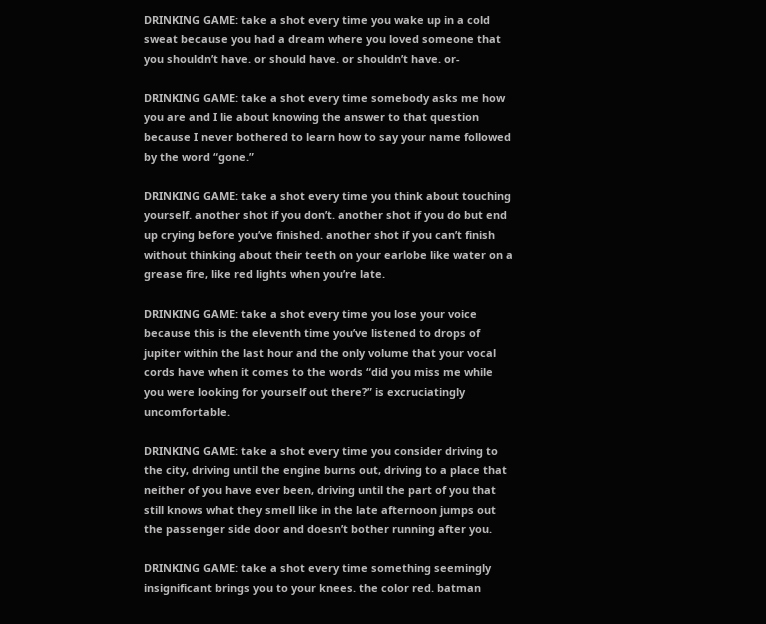DRINKING GAME: take a shot every time you wake up in a cold sweat because you had a dream where you loved someone that you shouldn’t have. or should have. or shouldn’t have. or-

DRINKING GAME: take a shot every time somebody asks me how you are and I lie about knowing the answer to that question because I never bothered to learn how to say your name followed by the word “gone.”

DRINKING GAME: take a shot every time you think about touching yourself. another shot if you don’t. another shot if you do but end up crying before you’ve finished. another shot if you can’t finish without thinking about their teeth on your earlobe like water on a grease fire, like red lights when you’re late.

DRINKING GAME: take a shot every time you lose your voice because this is the eleventh time you’ve listened to drops of jupiter within the last hour and the only volume that your vocal cords have when it comes to the words “did you miss me while you were looking for yourself out there?” is excruciatingly uncomfortable.

DRINKING GAME: take a shot every time you consider driving to the city, driving until the engine burns out, driving to a place that neither of you have ever been, driving until the part of you that still knows what they smell like in the late afternoon jumps out the passenger side door and doesn’t bother running after you.

DRINKING GAME: take a shot every time something seemingly insignificant brings you to your knees. the color red. batman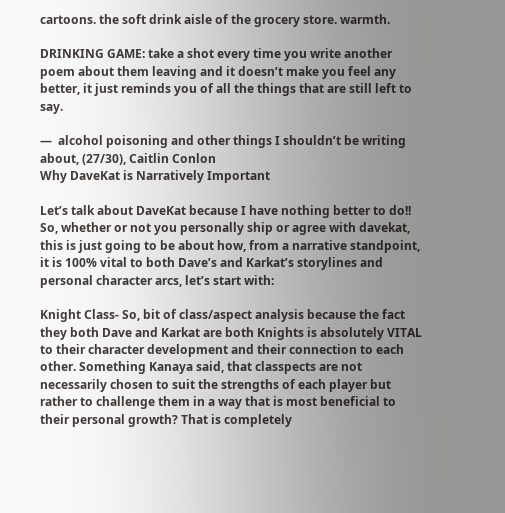cartoons. the soft drink aisle of the grocery store. warmth.

DRINKING GAME: take a shot every time you write another poem about them leaving and it doesn’t make you feel any better, it just reminds you of all the things that are still left to say.

—  alcohol poisoning and other things I shouldn’t be writing about, (27/30), Caitlin Conlon
Why DaveKat is Narratively Important

Let’s talk about DaveKat because I have nothing better to do!!
So, whether or not you personally ship or agree with davekat, this is just going to be about how, from a narrative standpoint, it is 100% vital to both Dave’s and Karkat’s storylines and personal character arcs, let’s start with:

Knight Class- So, bit of class/aspect analysis because the fact they both Dave and Karkat are both Knights is absolutely VITAL to their character development and their connection to each other. Something Kanaya said, that classpects are not necessarily chosen to suit the strengths of each player but rather to challenge them in a way that is most beneficial to their personal growth? That is completely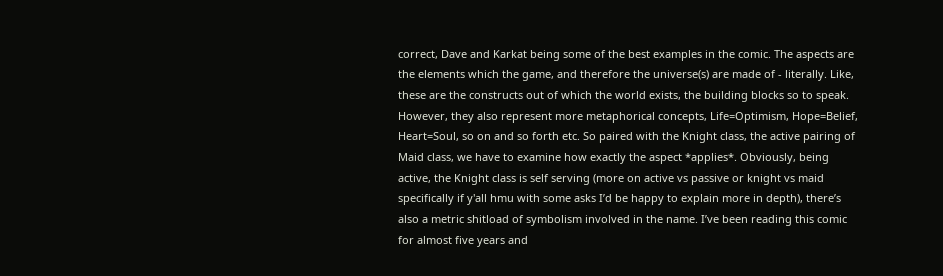correct, Dave and Karkat being some of the best examples in the comic. The aspects are the elements which the game, and therefore the universe(s) are made of - literally. Like, these are the constructs out of which the world exists, the building blocks so to speak. However, they also represent more metaphorical concepts, Life=Optimism, Hope=Belief, Heart=Soul, so on and so forth etc. So paired with the Knight class, the active pairing of Maid class, we have to examine how exactly the aspect *applies*. Obviously, being active, the Knight class is self serving (more on active vs passive or knight vs maid specifically if y'all hmu with some asks I’d be happy to explain more in depth), there’s also a metric shitload of symbolism involved in the name. I’ve been reading this comic for almost five years and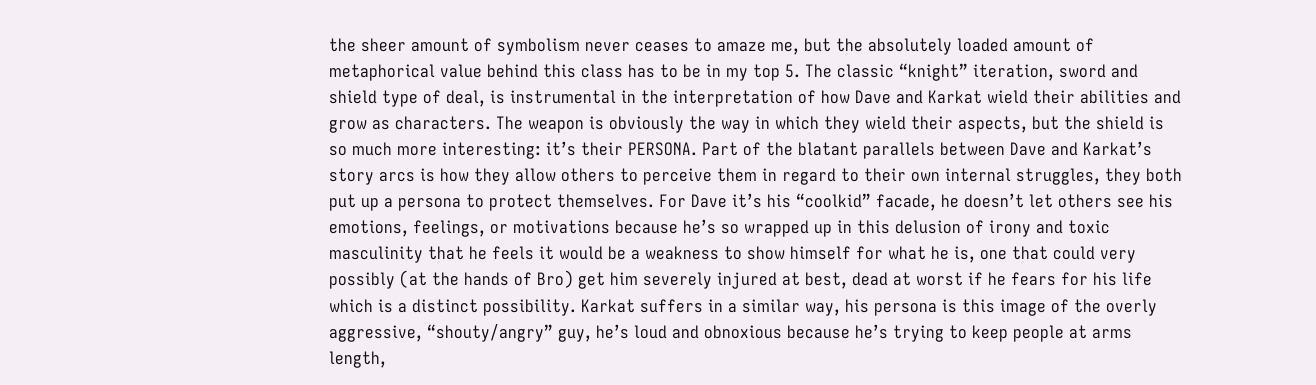the sheer amount of symbolism never ceases to amaze me, but the absolutely loaded amount of metaphorical value behind this class has to be in my top 5. The classic “knight” iteration, sword and shield type of deal, is instrumental in the interpretation of how Dave and Karkat wield their abilities and grow as characters. The weapon is obviously the way in which they wield their aspects, but the shield is so much more interesting: it’s their PERSONA. Part of the blatant parallels between Dave and Karkat’s story arcs is how they allow others to perceive them in regard to their own internal struggles, they both put up a persona to protect themselves. For Dave it’s his “coolkid” facade, he doesn’t let others see his emotions, feelings, or motivations because he’s so wrapped up in this delusion of irony and toxic masculinity that he feels it would be a weakness to show himself for what he is, one that could very possibly (at the hands of Bro) get him severely injured at best, dead at worst if he fears for his life which is a distinct possibility. Karkat suffers in a similar way, his persona is this image of the overly aggressive, “shouty/angry” guy, he’s loud and obnoxious because he’s trying to keep people at arms length,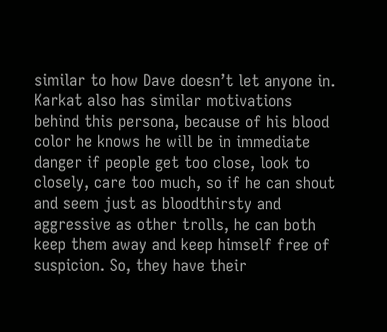similar to how Dave doesn’t let anyone in. Karkat also has similar motivations behind this persona, because of his blood color he knows he will be in immediate danger if people get too close, look to closely, care too much, so if he can shout and seem just as bloodthirsty and aggressive as other trolls, he can both keep them away and keep himself free of suspicion. So, they have their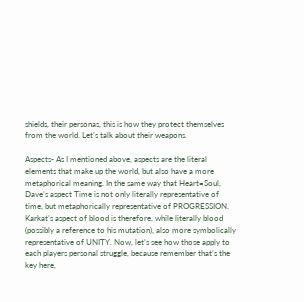shields, their personas, this is how they protect themselves from the world. Let’s talk about their weapons.

Aspects- As I mentioned above, aspects are the literal elements that make up the world, but also have a more metaphorical meaning. In the same way that Heart=Soul, Dave’s aspect Time is not only literally representative of time, but metaphorically representative of PROGRESSION. Karkat’s aspect of blood is therefore, while literally blood (possibly a reference to his mutation), also more symbolically representative of UNITY. Now, let’s see how those apply to each players personal struggle, because remember that’s the key here,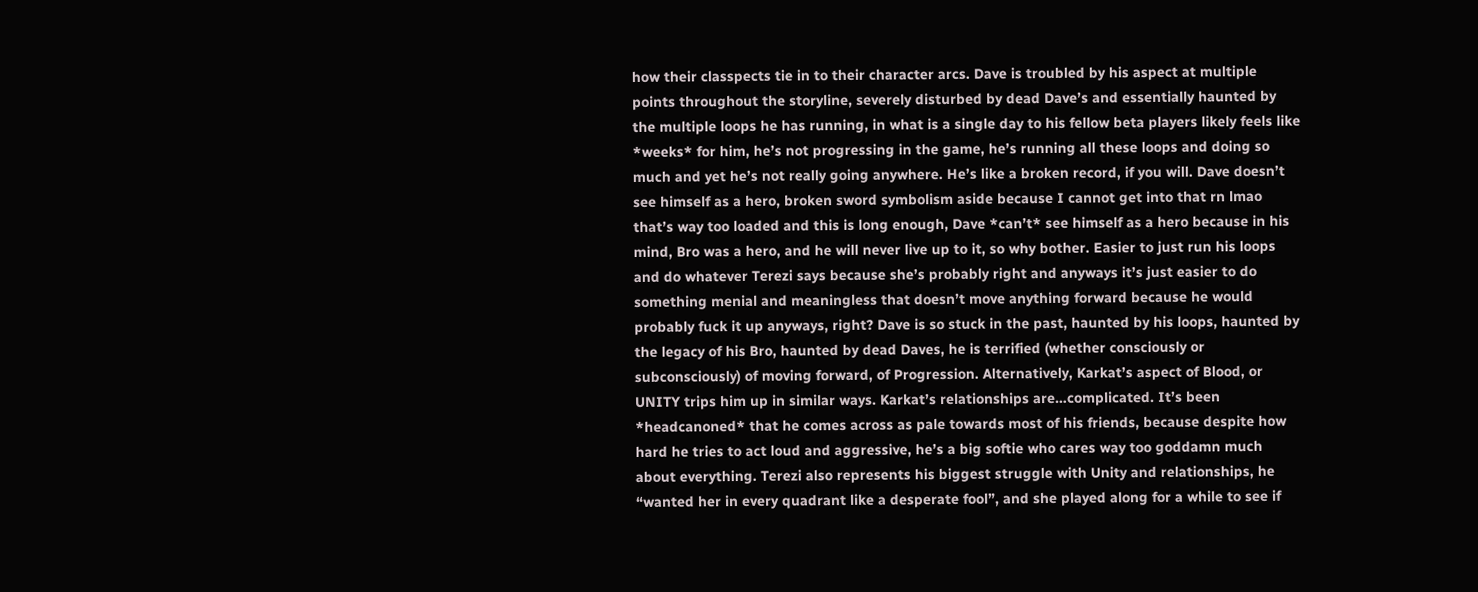how their classpects tie in to their character arcs. Dave is troubled by his aspect at multiple points throughout the storyline, severely disturbed by dead Dave’s and essentially haunted by the multiple loops he has running, in what is a single day to his fellow beta players likely feels like *weeks* for him, he’s not progressing in the game, he’s running all these loops and doing so much and yet he’s not really going anywhere. He’s like a broken record, if you will. Dave doesn’t see himself as a hero, broken sword symbolism aside because I cannot get into that rn lmao that’s way too loaded and this is long enough, Dave *can’t* see himself as a hero because in his mind, Bro was a hero, and he will never live up to it, so why bother. Easier to just run his loops and do whatever Terezi says because she’s probably right and anyways it’s just easier to do something menial and meaningless that doesn’t move anything forward because he would probably fuck it up anyways, right? Dave is so stuck in the past, haunted by his loops, haunted by the legacy of his Bro, haunted by dead Daves, he is terrified (whether consciously or subconsciously) of moving forward, of Progression. Alternatively, Karkat’s aspect of Blood, or UNITY trips him up in similar ways. Karkat’s relationships are…complicated. It’s been *headcanoned* that he comes across as pale towards most of his friends, because despite how hard he tries to act loud and aggressive, he’s a big softie who cares way too goddamn much about everything. Terezi also represents his biggest struggle with Unity and relationships, he “wanted her in every quadrant like a desperate fool”, and she played along for a while to see if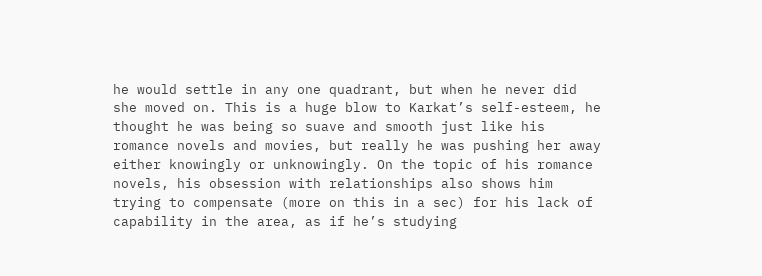he would settle in any one quadrant, but when he never did she moved on. This is a huge blow to Karkat’s self-esteem, he thought he was being so suave and smooth just like his romance novels and movies, but really he was pushing her away either knowingly or unknowingly. On the topic of his romance novels, his obsession with relationships also shows him trying to compensate (more on this in a sec) for his lack of capability in the area, as if he’s studying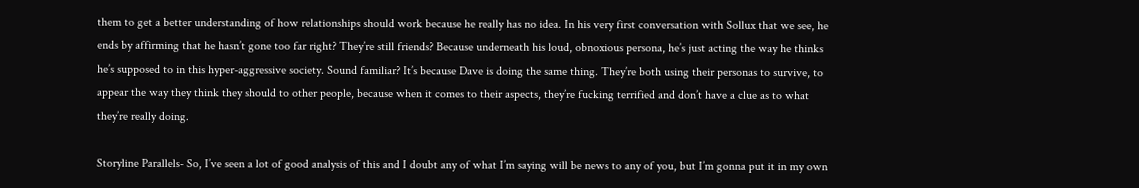them to get a better understanding of how relationships should work because he really has no idea. In his very first conversation with Sollux that we see, he ends by affirming that he hasn’t gone too far right? They’re still friends? Because underneath his loud, obnoxious persona, he’s just acting the way he thinks he’s supposed to in this hyper-aggressive society. Sound familiar? It’s because Dave is doing the same thing. They’re both using their personas to survive, to appear the way they think they should to other people, because when it comes to their aspects, they’re fucking terrified and don’t have a clue as to what they’re really doing.

Storyline Parallels- So, I’ve seen a lot of good analysis of this and I doubt any of what I’m saying will be news to any of you, but I’m gonna put it in my own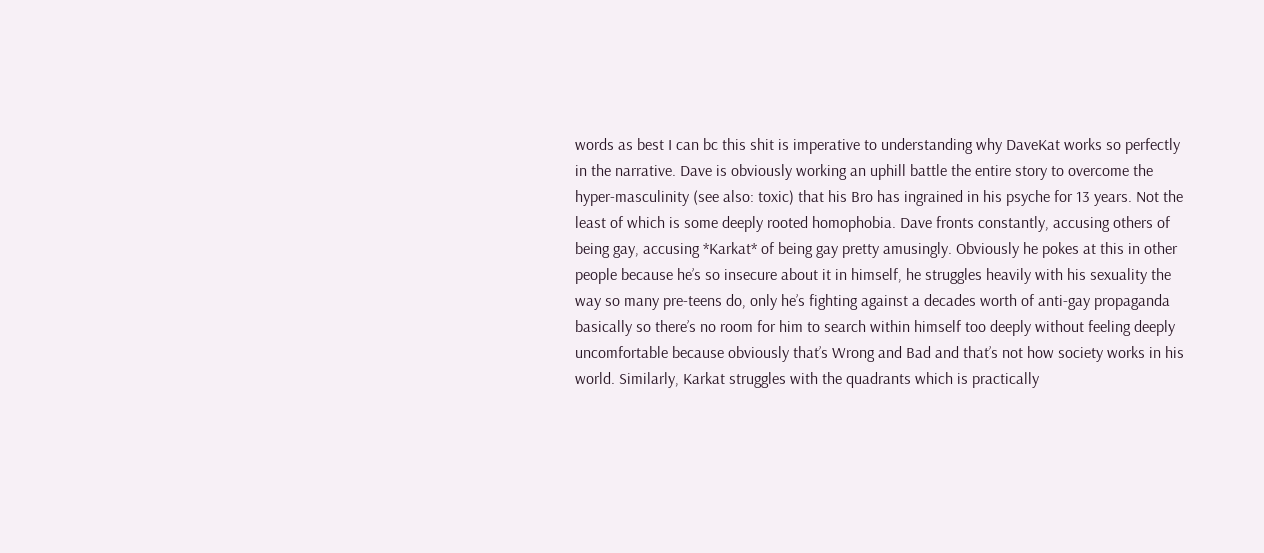words as best I can bc this shit is imperative to understanding why DaveKat works so perfectly in the narrative. Dave is obviously working an uphill battle the entire story to overcome the hyper-masculinity (see also: toxic) that his Bro has ingrained in his psyche for 13 years. Not the least of which is some deeply rooted homophobia. Dave fronts constantly, accusing others of being gay, accusing *Karkat* of being gay pretty amusingly. Obviously he pokes at this in other people because he’s so insecure about it in himself, he struggles heavily with his sexuality the way so many pre-teens do, only he’s fighting against a decades worth of anti-gay propaganda basically so there’s no room for him to search within himself too deeply without feeling deeply uncomfortable because obviously that’s Wrong and Bad and that’s not how society works in his world. Similarly, Karkat struggles with the quadrants which is practically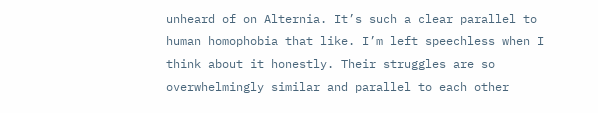unheard of on Alternia. It’s such a clear parallel to human homophobia that like. I’m left speechless when I think about it honestly. Their struggles are so overwhelmingly similar and parallel to each other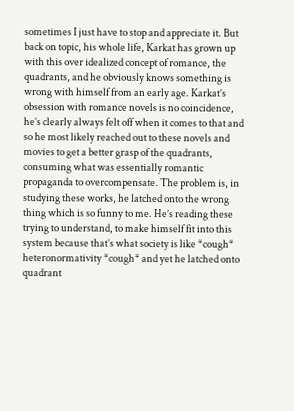sometimes I just have to stop and appreciate it. But back on topic, his whole life, Karkat has grown up with this over idealized concept of romance, the quadrants, and he obviously knows something is wrong with himself from an early age. Karkat’s obsession with romance novels is no coincidence, he’s clearly always felt off when it comes to that and so he most likely reached out to these novels and movies to get a better grasp of the quadrants, consuming what was essentially romantic propaganda to overcompensate. The problem is, in studying these works, he latched onto the wrong thing which is so funny to me. He’s reading these trying to understand, to make himself fit into this system because that’s what society is like *cough* heteronormativity *cough* and yet he latched onto quadrant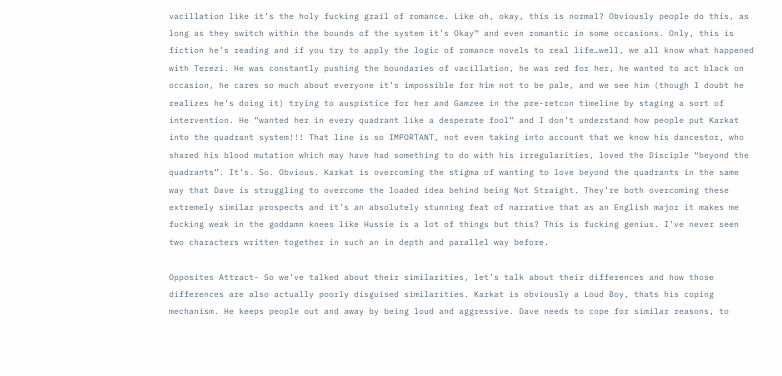vacillation like it’s the holy fucking grail of romance. Like oh, okay, this is normal? Obviously people do this, as long as they switch within the bounds of the system it’s Okay™ and even romantic in some occasions. Only, this is fiction he’s reading and if you try to apply the logic of romance novels to real life…well, we all know what happened with Terezi. He was constantly pushing the boundaries of vacillation, he was red for her, he wanted to act black on occasion, he cares so much about everyone it’s impossible for him not to be pale, and we see him (though I doubt he realizes he’s doing it) trying to auspistice for her and Gamzee in the pre-retcon timeline by staging a sort of intervention. He “wanted her in every quadrant like a desperate fool” and I don’t understand how people put Karkat into the quadrant system!!! That line is so IMPORTANT, not even taking into account that we know his dancestor, who shared his blood mutation which may have had something to do with his irregularities, loved the Disciple “beyond the quadrants”. It’s. So. Obvious. Karkat is overcoming the stigma of wanting to love beyond the quadrants in the same way that Dave is struggling to overcome the loaded idea behind being Not Straight. They’re both overcoming these extremely similar prospects and it’s an absolutely stunning feat of narrative that as an English major it makes me fucking weak in the goddamn knees like Hussie is a lot of things but this? This is fucking genius. I’ve never seen two characters written together in such an in depth and parallel way before.

Opposites Attract- So we’ve talked about their similarities, let’s talk about their differences and how those differences are also actually poorly disguised similarities. Karkat is obviously a Loud Boy, thats his coping mechanism. He keeps people out and away by being loud and aggressive. Dave needs to cope for similar reasons, to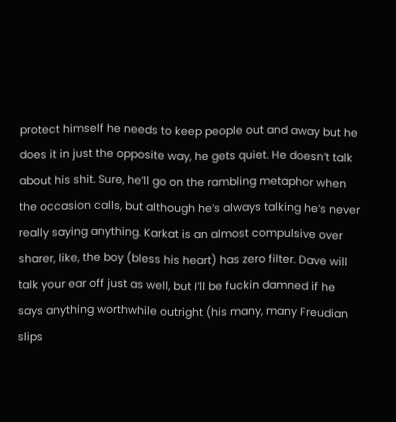protect himself he needs to keep people out and away but he does it in just the opposite way, he gets quiet. He doesn’t talk about his shit. Sure, he’ll go on the rambling metaphor when the occasion calls, but although he’s always talking he’s never really saying anything. Karkat is an almost compulsive over sharer, like, the boy (bless his heart) has zero filter. Dave will talk your ear off just as well, but I’ll be fuckin damned if he says anything worthwhile outright (his many, many Freudian slips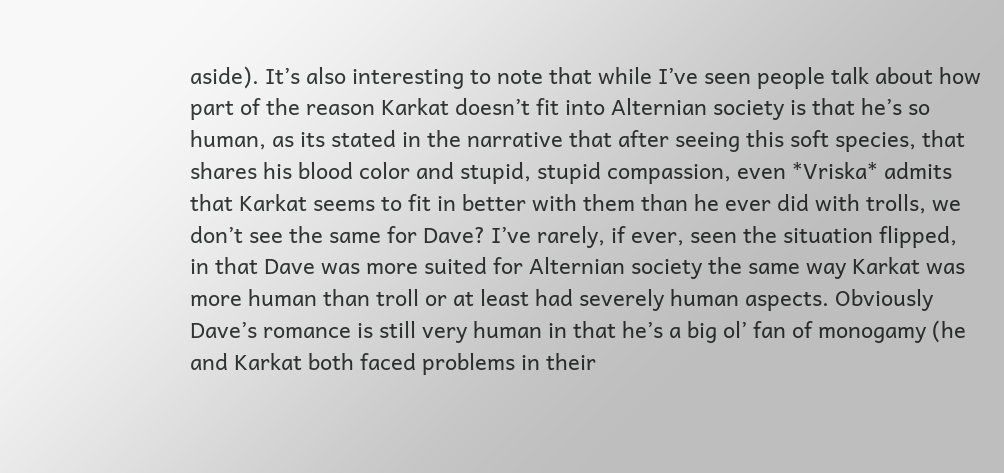aside). It’s also interesting to note that while I’ve seen people talk about how part of the reason Karkat doesn’t fit into Alternian society is that he’s so human, as its stated in the narrative that after seeing this soft species, that shares his blood color and stupid, stupid compassion, even *Vriska* admits that Karkat seems to fit in better with them than he ever did with trolls, we don’t see the same for Dave? I’ve rarely, if ever, seen the situation flipped, in that Dave was more suited for Alternian society the same way Karkat was more human than troll or at least had severely human aspects. Obviously Dave’s romance is still very human in that he’s a big ol’ fan of monogamy (he and Karkat both faced problems in their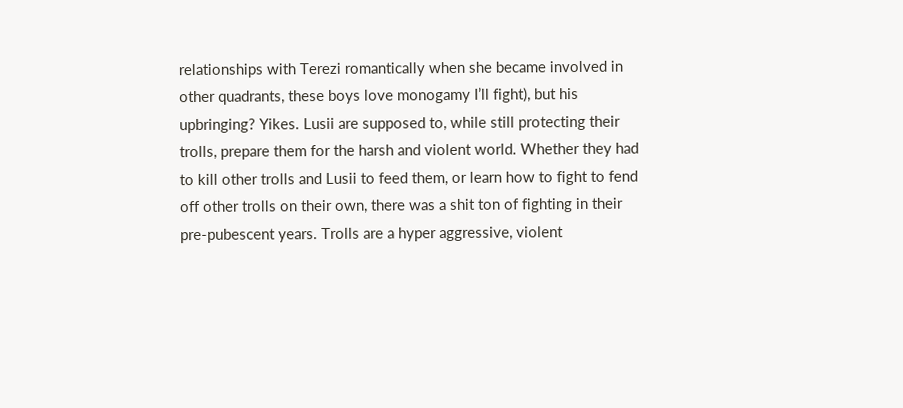relationships with Terezi romantically when she became involved in other quadrants, these boys love monogamy I’ll fight), but his upbringing? Yikes. Lusii are supposed to, while still protecting their trolls, prepare them for the harsh and violent world. Whether they had to kill other trolls and Lusii to feed them, or learn how to fight to fend off other trolls on their own, there was a shit ton of fighting in their pre-pubescent years. Trolls are a hyper aggressive, violent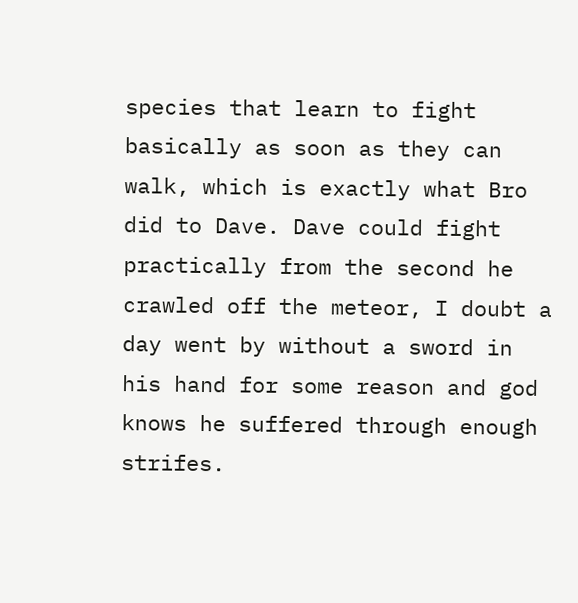species that learn to fight basically as soon as they can walk, which is exactly what Bro did to Dave. Dave could fight practically from the second he crawled off the meteor, I doubt a day went by without a sword in his hand for some reason and god knows he suffered through enough strifes.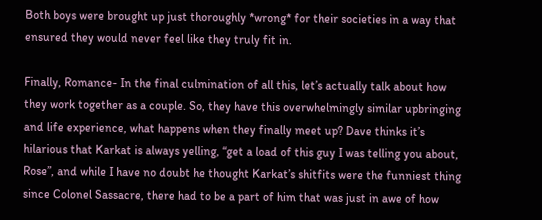Both boys were brought up just thoroughly *wrong* for their societies in a way that ensured they would never feel like they truly fit in.

Finally, Romance- In the final culmination of all this, let’s actually talk about how they work together as a couple. So, they have this overwhelmingly similar upbringing and life experience, what happens when they finally meet up? Dave thinks it’s hilarious that Karkat is always yelling, “get a load of this guy I was telling you about, Rose”, and while I have no doubt he thought Karkat’s shitfits were the funniest thing since Colonel Sassacre, there had to be a part of him that was just in awe of how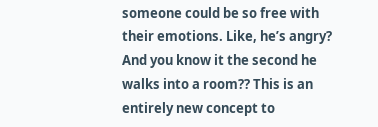someone could be so free with their emotions. Like, he’s angry? And you know it the second he walks into a room?? This is an entirely new concept to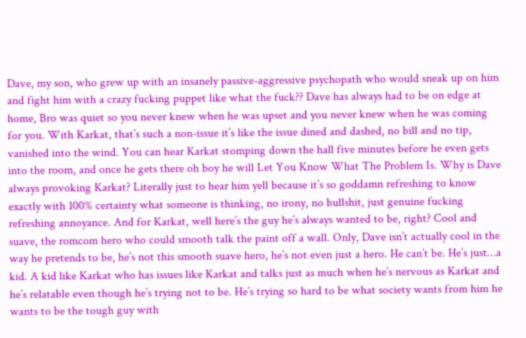Dave, my son, who grew up with an insanely passive-aggressive psychopath who would sneak up on him and fight him with a crazy fucking puppet like what the fuck?? Dave has always had to be on edge at home, Bro was quiet so you never knew when he was upset and you never knew when he was coming for you. With Karkat, that’s such a non-issue it’s like the issue dined and dashed, no bill and no tip, vanished into the wind. You can hear Karkat stomping down the hall five minutes before he even gets into the room, and once he gets there oh boy he will Let You Know What The Problem Is. Why is Dave always provoking Karkat? Literally just to hear him yell because it’s so goddamn refreshing to know exactly with 100% certainty what someone is thinking, no irony, no bullshit, just genuine fucking refreshing annoyance. And for Karkat, well here’s the guy he’s always wanted to be, right? Cool and suave, the romcom hero who could smooth talk the paint off a wall. Only, Dave isn’t actually cool in the way he pretends to be, he’s not this smooth suave hero, he’s not even just a hero. He can’t be. He’s just…a kid. A kid like Karkat who has issues like Karkat and talks just as much when he’s nervous as Karkat and he’s relatable even though he’s trying not to be. He’s trying so hard to be what society wants from him he wants to be the tough guy with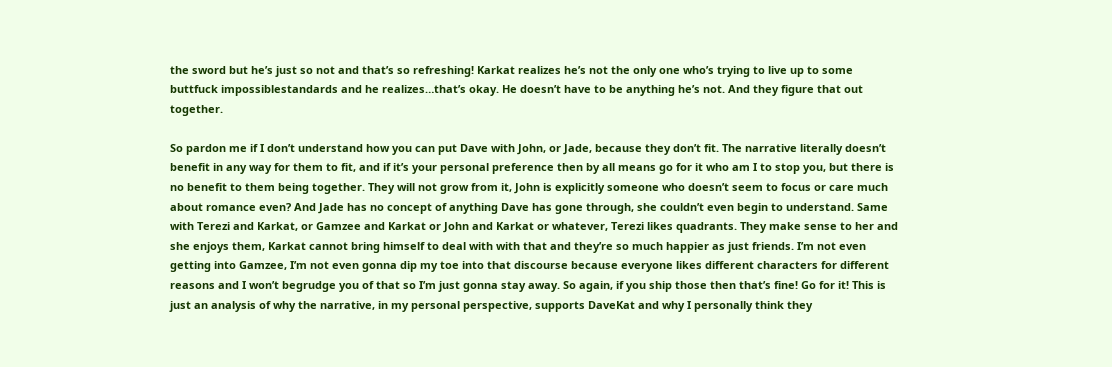the sword but he’s just so not and that’s so refreshing! Karkat realizes he’s not the only one who’s trying to live up to some buttfuck impossiblestandards and he realizes…that’s okay. He doesn’t have to be anything he’s not. And they figure that out together.

So pardon me if I don’t understand how you can put Dave with John, or Jade, because they don’t fit. The narrative literally doesn’t benefit in any way for them to fit, and if it’s your personal preference then by all means go for it who am I to stop you, but there is no benefit to them being together. They will not grow from it, John is explicitly someone who doesn’t seem to focus or care much about romance even? And Jade has no concept of anything Dave has gone through, she couldn’t even begin to understand. Same with Terezi and Karkat, or Gamzee and Karkat or John and Karkat or whatever, Terezi likes quadrants. They make sense to her and she enjoys them, Karkat cannot bring himself to deal with with that and they’re so much happier as just friends. I’m not even getting into Gamzee, I’m not even gonna dip my toe into that discourse because everyone likes different characters for different reasons and I won’t begrudge you of that so I’m just gonna stay away. So again, if you ship those then that’s fine! Go for it! This is just an analysis of why the narrative, in my personal perspective, supports DaveKat and why I personally think they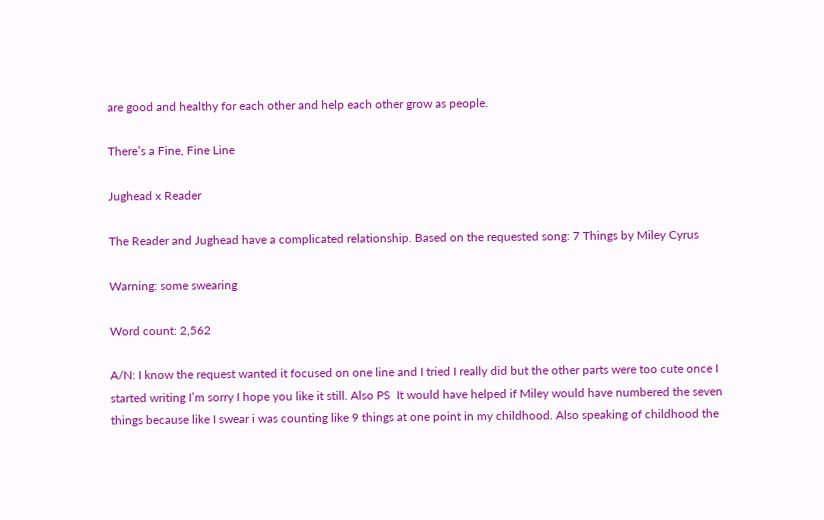are good and healthy for each other and help each other grow as people.

There’s a Fine, Fine Line

Jughead x Reader

The Reader and Jughead have a complicated relationship. Based on the requested song: 7 Things by Miley Cyrus

Warning: some swearing

Word count: 2,562

A/N: I know the request wanted it focused on one line and I tried I really did but the other parts were too cute once I started writing I’m sorry I hope you like it still. Also PS  It would have helped if Miley would have numbered the seven things because like I swear i was counting like 9 things at one point in my childhood. Also speaking of childhood the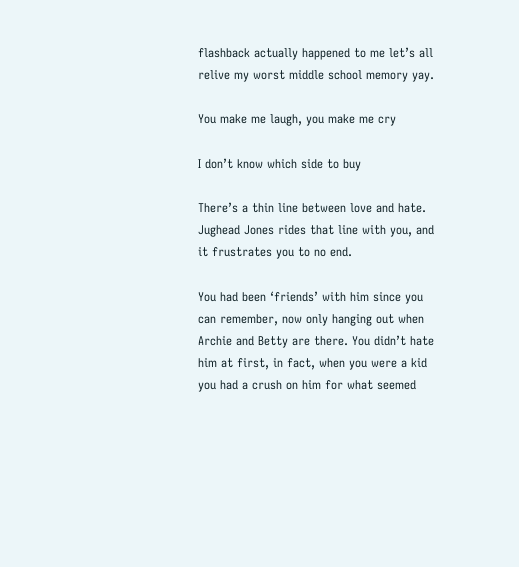flashback actually happened to me let’s all relive my worst middle school memory yay.

You make me laugh, you make me cry

I don’t know which side to buy

There’s a thin line between love and hate. Jughead Jones rides that line with you, and it frustrates you to no end.

You had been ‘friends’ with him since you can remember, now only hanging out when Archie and Betty are there. You didn’t hate him at first, in fact, when you were a kid you had a crush on him for what seemed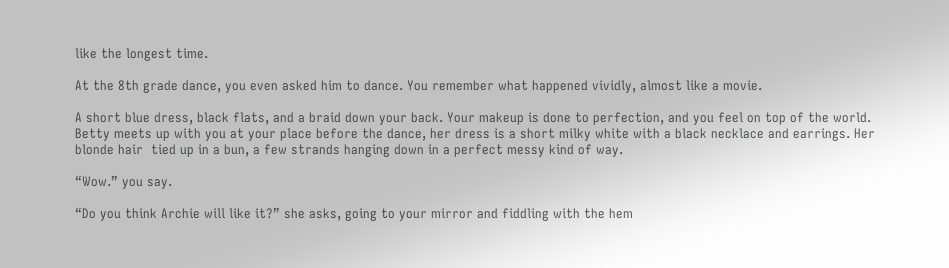like the longest time.

At the 8th grade dance, you even asked him to dance. You remember what happened vividly, almost like a movie.

A short blue dress, black flats, and a braid down your back. Your makeup is done to perfection, and you feel on top of the world. Betty meets up with you at your place before the dance, her dress is a short milky white with a black necklace and earrings. Her blonde hair  tied up in a bun, a few strands hanging down in a perfect messy kind of way.

“Wow.” you say.

“Do you think Archie will like it?” she asks, going to your mirror and fiddling with the hem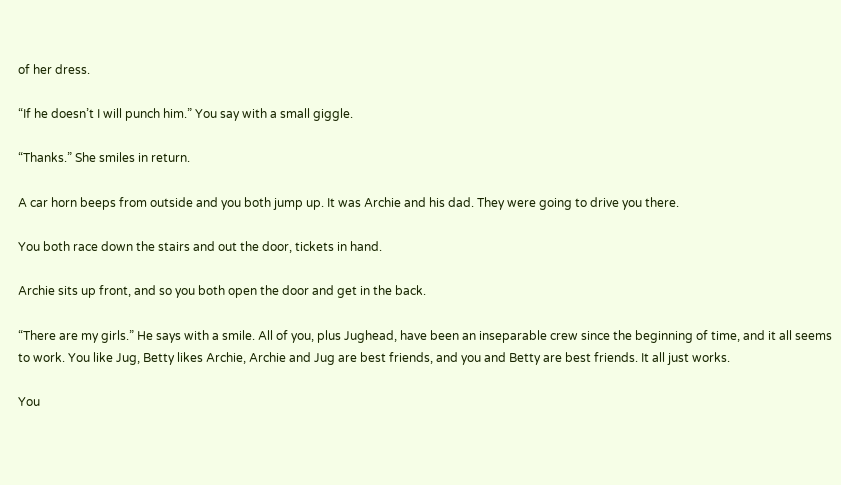of her dress.

“If he doesn’t I will punch him.” You say with a small giggle.

“Thanks.” She smiles in return.

A car horn beeps from outside and you both jump up. It was Archie and his dad. They were going to drive you there.

You both race down the stairs and out the door, tickets in hand.

Archie sits up front, and so you both open the door and get in the back.

“There are my girls.” He says with a smile. All of you, plus Jughead, have been an inseparable crew since the beginning of time, and it all seems to work. You like Jug, Betty likes Archie, Archie and Jug are best friends, and you and Betty are best friends. It all just works.

You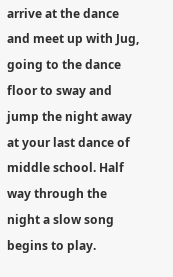arrive at the dance and meet up with Jug, going to the dance floor to sway and jump the night away at your last dance of middle school. Half way through the night a slow song begins to play.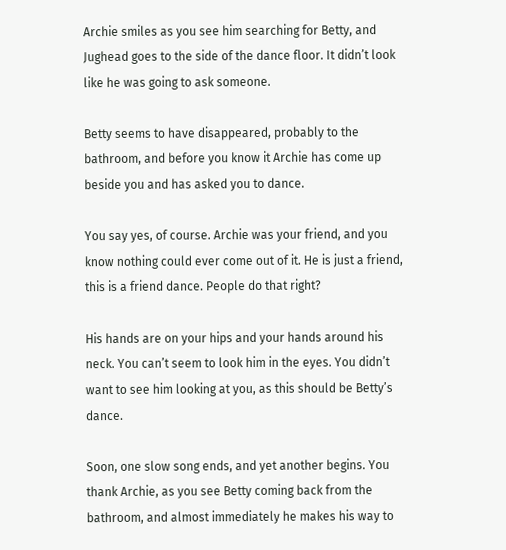Archie smiles as you see him searching for Betty, and Jughead goes to the side of the dance floor. It didn’t look like he was going to ask someone.

Betty seems to have disappeared, probably to the bathroom, and before you know it Archie has come up beside you and has asked you to dance.

You say yes, of course. Archie was your friend, and you know nothing could ever come out of it. He is just a friend, this is a friend dance. People do that right?

His hands are on your hips and your hands around his neck. You can’t seem to look him in the eyes. You didn’t want to see him looking at you, as this should be Betty’s dance.

Soon, one slow song ends, and yet another begins. You thank Archie, as you see Betty coming back from the bathroom, and almost immediately he makes his way to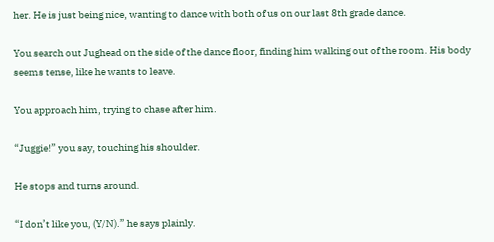her. He is just being nice, wanting to dance with both of us on our last 8th grade dance.

You search out Jughead on the side of the dance floor, finding him walking out of the room. His body seems tense, like he wants to leave.

You approach him, trying to chase after him.

“Juggie!” you say, touching his shoulder.

He stops and turns around.

“I don’t like you, (Y/N).” he says plainly.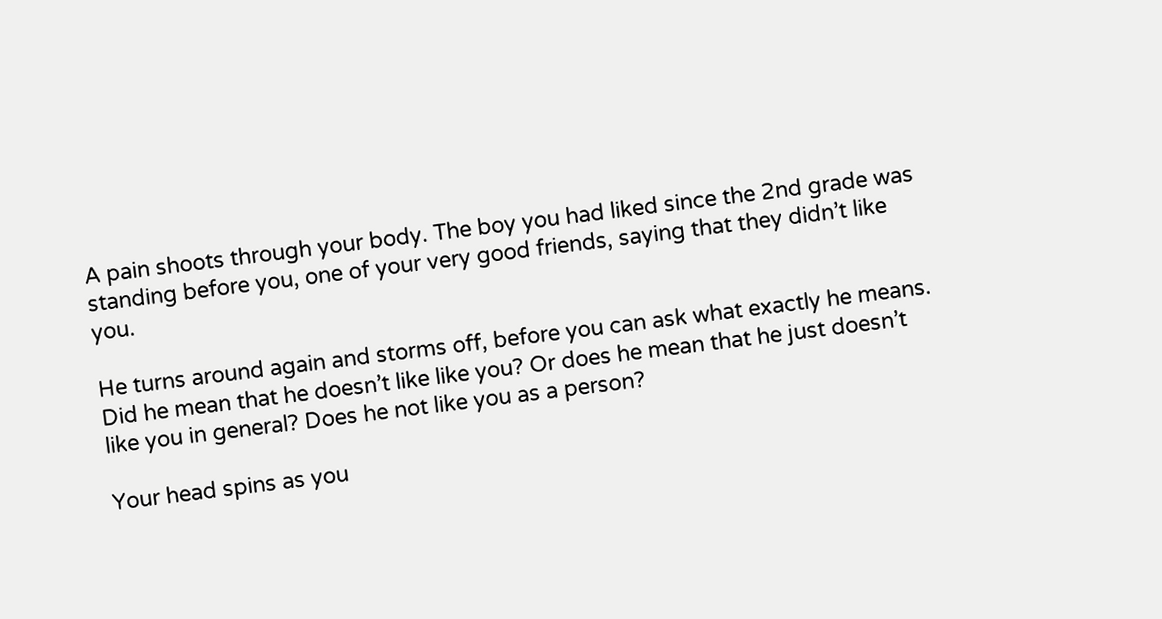A pain shoots through your body. The boy you had liked since the 2nd grade was standing before you, one of your very good friends, saying that they didn’t like you.

He turns around again and storms off, before you can ask what exactly he means. Did he mean that he doesn’t like like you? Or does he mean that he just doesn’t like you in general? Does he not like you as a person?

Your head spins as you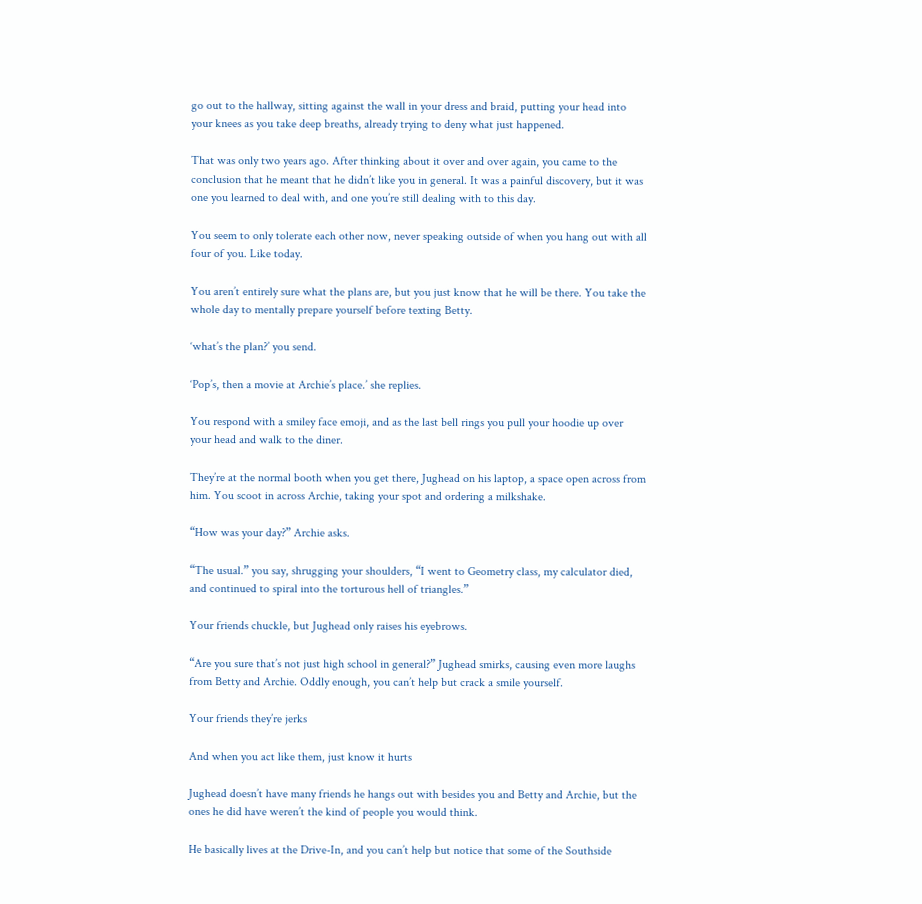go out to the hallway, sitting against the wall in your dress and braid, putting your head into your knees as you take deep breaths, already trying to deny what just happened.

That was only two years ago. After thinking about it over and over again, you came to the conclusion that he meant that he didn’t like you in general. It was a painful discovery, but it was one you learned to deal with, and one you’re still dealing with to this day.

You seem to only tolerate each other now, never speaking outside of when you hang out with all four of you. Like today.

You aren’t entirely sure what the plans are, but you just know that he will be there. You take the whole day to mentally prepare yourself before texting Betty.

‘what’s the plan?’ you send.

‘Pop’s, then a movie at Archie’s place.’ she replies.

You respond with a smiley face emoji, and as the last bell rings you pull your hoodie up over your head and walk to the diner.

They’re at the normal booth when you get there, Jughead on his laptop, a space open across from him. You scoot in across Archie, taking your spot and ordering a milkshake.

“How was your day?” Archie asks.

“The usual.” you say, shrugging your shoulders, “I went to Geometry class, my calculator died, and continued to spiral into the torturous hell of triangles.”

Your friends chuckle, but Jughead only raises his eyebrows.

“Are you sure that’s not just high school in general?” Jughead smirks, causing even more laughs from Betty and Archie. Oddly enough, you can’t help but crack a smile yourself.

Your friends they’re jerks

And when you act like them, just know it hurts

Jughead doesn’t have many friends he hangs out with besides you and Betty and Archie, but the ones he did have weren’t the kind of people you would think.

He basically lives at the Drive-In, and you can’t help but notice that some of the Southside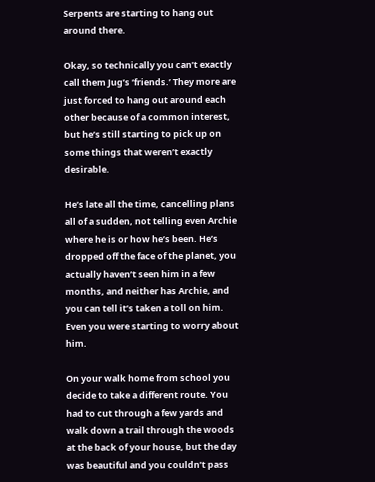Serpents are starting to hang out around there.

Okay, so technically you can’t exactly call them Jug’s ‘friends.’ They more are just forced to hang out around each other because of a common interest, but he’s still starting to pick up on some things that weren’t exactly desirable.

He’s late all the time, cancelling plans all of a sudden, not telling even Archie where he is or how he’s been. He’s dropped off the face of the planet, you actually haven’t seen him in a few months, and neither has Archie, and you can tell it’s taken a toll on him. Even you were starting to worry about him.

On your walk home from school you decide to take a different route. You had to cut through a few yards and walk down a trail through the woods at the back of your house, but the day was beautiful and you couldn’t pass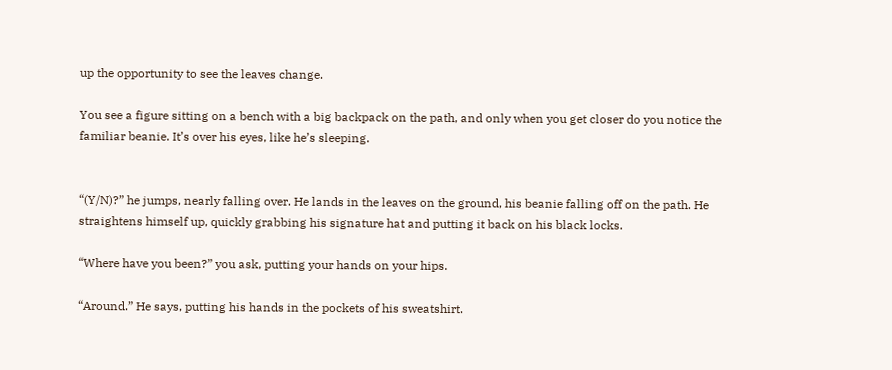up the opportunity to see the leaves change.

You see a figure sitting on a bench with a big backpack on the path, and only when you get closer do you notice the familiar beanie. It’s over his eyes, like he’s sleeping.


“(Y/N)?” he jumps, nearly falling over. He lands in the leaves on the ground, his beanie falling off on the path. He straightens himself up, quickly grabbing his signature hat and putting it back on his black locks.

“Where have you been?” you ask, putting your hands on your hips.

“Around.” He says, putting his hands in the pockets of his sweatshirt.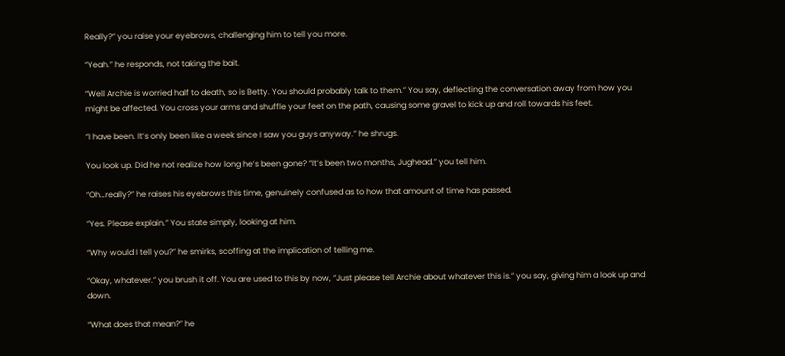Really?” you raise your eyebrows, challenging him to tell you more.

“Yeah.” he responds, not taking the bait.

“Well Archie is worried half to death, so is Betty. You should probably talk to them.” You say, deflecting the conversation away from how you might be affected. You cross your arms and shuffle your feet on the path, causing some gravel to kick up and roll towards his feet.

“I have been. It’s only been like a week since I saw you guys anyway.” he shrugs.

You look up. Did he not realize how long he’s been gone? “It’s been two months, Jughead.” you tell him.

“Oh…really?” he raises his eyebrows this time, genuinely confused as to how that amount of time has passed.

“Yes. Please explain.” You state simply, looking at him.

“Why would I tell you?” he smirks, scoffing at the implication of telling me.

“Okay, whatever.” you brush it off. You are used to this by now, “Just please tell Archie about whatever this is.” you say, giving him a look up and down.

“What does that mean?” he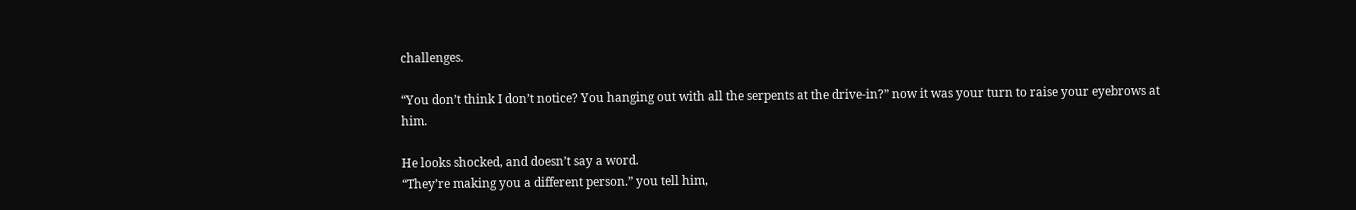challenges.

“You don’t think I don’t notice? You hanging out with all the serpents at the drive-in?” now it was your turn to raise your eyebrows at him.

He looks shocked, and doesn’t say a word.
“They’re making you a different person.” you tell him,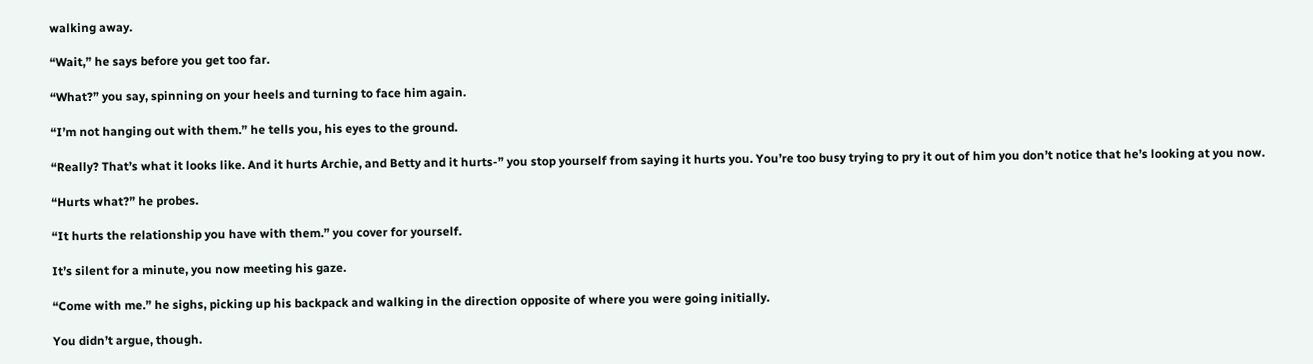walking away.

“Wait,” he says before you get too far.

“What?” you say, spinning on your heels and turning to face him again.

“I’m not hanging out with them.” he tells you, his eyes to the ground.

“Really? That’s what it looks like. And it hurts Archie, and Betty and it hurts-” you stop yourself from saying it hurts you. You’re too busy trying to pry it out of him you don’t notice that he’s looking at you now.

“Hurts what?” he probes.

“It hurts the relationship you have with them.” you cover for yourself.

It’s silent for a minute, you now meeting his gaze.

“Come with me.” he sighs, picking up his backpack and walking in the direction opposite of where you were going initially.

You didn’t argue, though.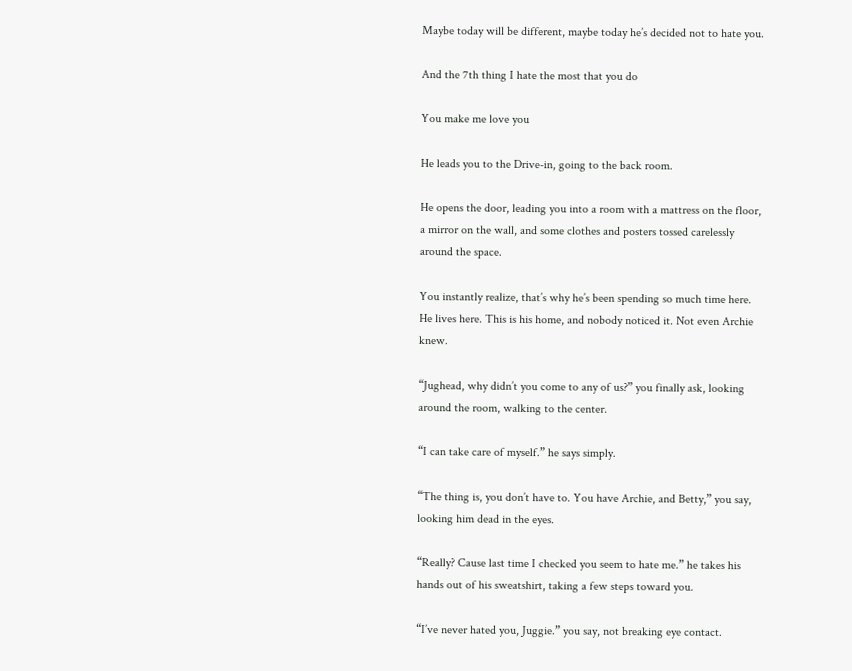Maybe today will be different, maybe today he’s decided not to hate you.

And the 7th thing I hate the most that you do

You make me love you

He leads you to the Drive-in, going to the back room.

He opens the door, leading you into a room with a mattress on the floor, a mirror on the wall, and some clothes and posters tossed carelessly around the space.

You instantly realize, that’s why he’s been spending so much time here. He lives here. This is his home, and nobody noticed it. Not even Archie knew.

“Jughead, why didn’t you come to any of us?” you finally ask, looking around the room, walking to the center.

“I can take care of myself.” he says simply.

“The thing is, you don’t have to. You have Archie, and Betty,” you say, looking him dead in the eyes.

“Really? Cause last time I checked you seem to hate me.” he takes his hands out of his sweatshirt, taking a few steps toward you.

“I’ve never hated you, Juggie.” you say, not breaking eye contact.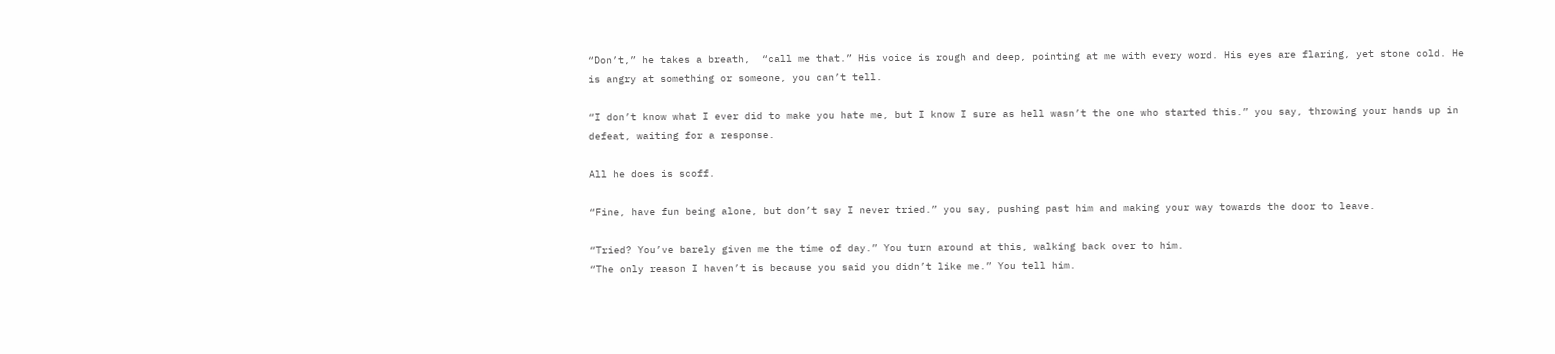“Don’t,” he takes a breath,  “call me that.” His voice is rough and deep, pointing at me with every word. His eyes are flaring, yet stone cold. He is angry at something or someone, you can’t tell.

“I don’t know what I ever did to make you hate me, but I know I sure as hell wasn’t the one who started this.” you say, throwing your hands up in defeat, waiting for a response.

All he does is scoff.

“Fine, have fun being alone, but don’t say I never tried.” you say, pushing past him and making your way towards the door to leave.

“Tried? You’ve barely given me the time of day.” You turn around at this, walking back over to him.
“The only reason I haven’t is because you said you didn’t like me.” You tell him.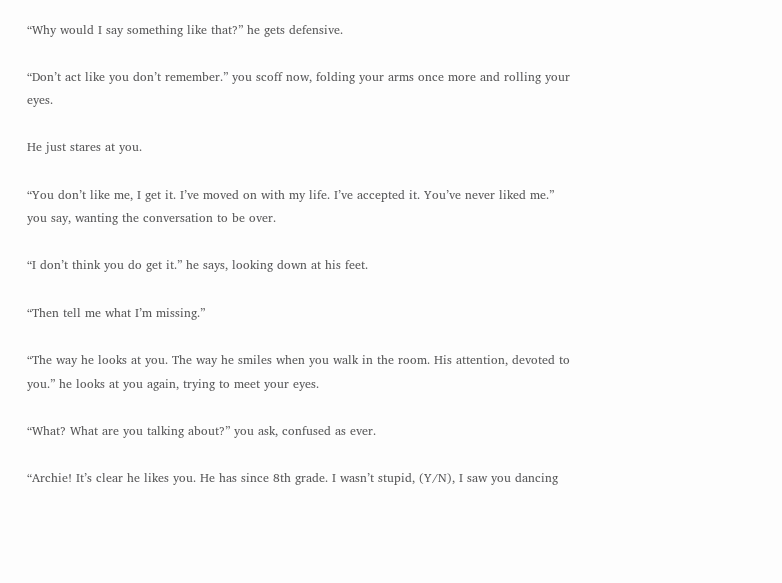“Why would I say something like that?” he gets defensive.

“Don’t act like you don’t remember.” you scoff now, folding your arms once more and rolling your eyes.

He just stares at you.

“You don’t like me, I get it. I’ve moved on with my life. I’ve accepted it. You’ve never liked me.” you say, wanting the conversation to be over.

“I don’t think you do get it.” he says, looking down at his feet.

“Then tell me what I’m missing.”

“The way he looks at you. The way he smiles when you walk in the room. His attention, devoted to you.” he looks at you again, trying to meet your eyes.

“What? What are you talking about?” you ask, confused as ever.

“Archie! It’s clear he likes you. He has since 8th grade. I wasn’t stupid, (Y/N), I saw you dancing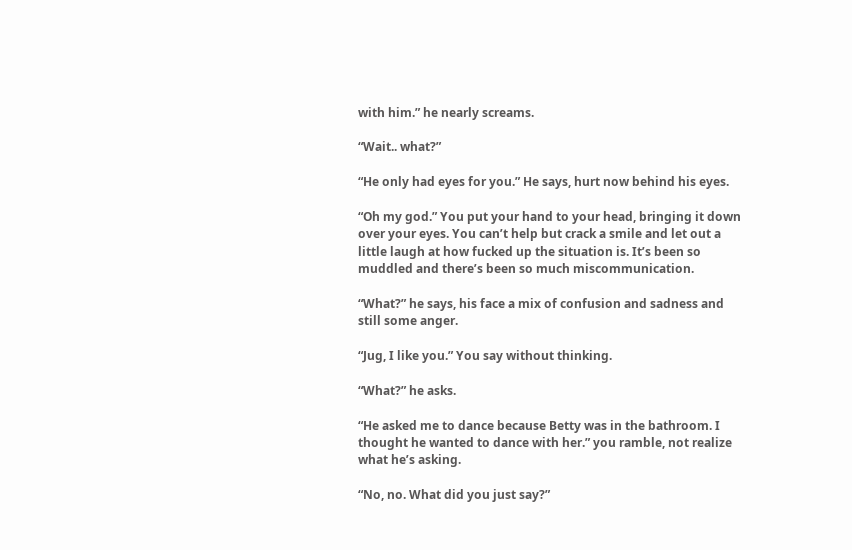with him.” he nearly screams.

“Wait.. what?”

“He only had eyes for you.” He says, hurt now behind his eyes.

“Oh my god.” You put your hand to your head, bringing it down over your eyes. You can’t help but crack a smile and let out a little laugh at how fucked up the situation is. It’s been so muddled and there’s been so much miscommunication.

“What?” he says, his face a mix of confusion and sadness and still some anger.

“Jug, I like you.” You say without thinking.

“What?” he asks.

“He asked me to dance because Betty was in the bathroom. I thought he wanted to dance with her.” you ramble, not realize what he’s asking.

“No, no. What did you just say?”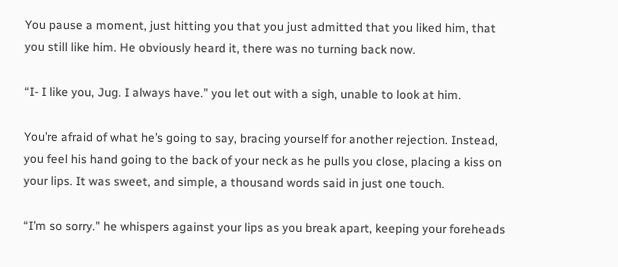You pause a moment, just hitting you that you just admitted that you liked him, that you still like him. He obviously heard it, there was no turning back now.

“I- I like you, Jug. I always have.” you let out with a sigh, unable to look at him.

You’re afraid of what he’s going to say, bracing yourself for another rejection. Instead, you feel his hand going to the back of your neck as he pulls you close, placing a kiss on your lips. It was sweet, and simple, a thousand words said in just one touch.

“I’m so sorry.” he whispers against your lips as you break apart, keeping your foreheads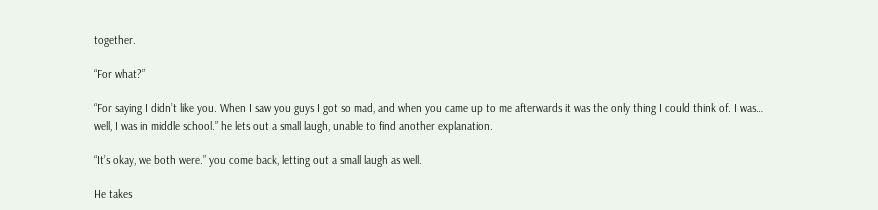together.

“For what?”

“For saying I didn’t like you. When I saw you guys I got so mad, and when you came up to me afterwards it was the only thing I could think of. I was… well, I was in middle school.” he lets out a small laugh, unable to find another explanation.

“It’s okay, we both were.” you come back, letting out a small laugh as well.

He takes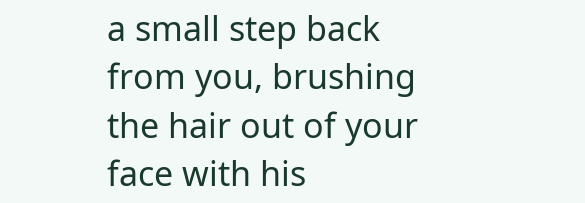a small step back from you, brushing the hair out of your face with his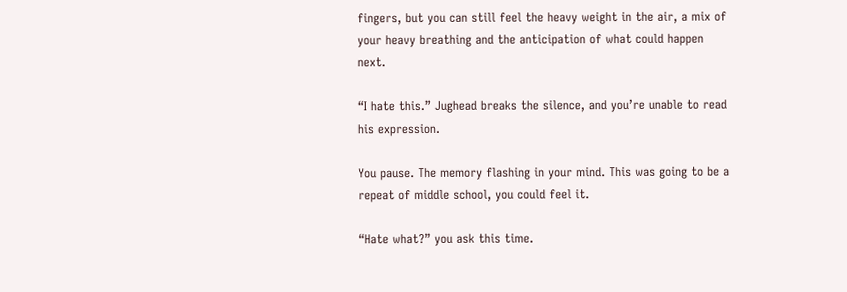fingers, but you can still feel the heavy weight in the air, a mix of your heavy breathing and the anticipation of what could happen next.

“I hate this.” Jughead breaks the silence, and you’re unable to read his expression.

You pause. The memory flashing in your mind. This was going to be a repeat of middle school, you could feel it.

“Hate what?” you ask this time.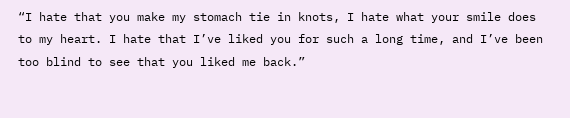“I hate that you make my stomach tie in knots, I hate what your smile does to my heart. I hate that I’ve liked you for such a long time, and I’ve been too blind to see that you liked me back.”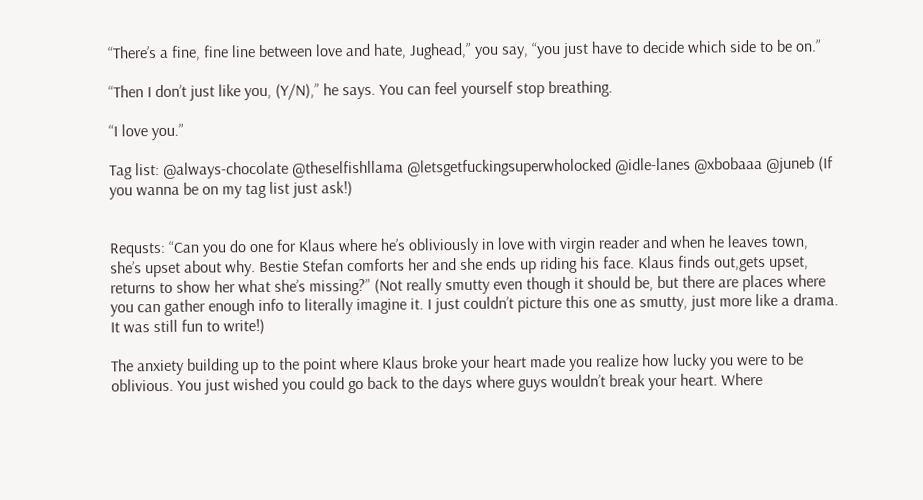“There’s a fine, fine line between love and hate, Jughead,” you say, “you just have to decide which side to be on.”

“Then I don’t just like you, (Y/N),” he says. You can feel yourself stop breathing.

“I love you.”

Tag list: @always-chocolate @theselfishllama @letsgetfuckingsuperwholocked @idle-lanes @xbobaaa @juneb (If you wanna be on my tag list just ask!)


Requsts: “Can you do one for Klaus where he’s obliviously in love with virgin reader and when he leaves town, she’s upset about why. Bestie Stefan comforts her and she ends up riding his face. Klaus finds out,gets upset, returns to show her what she’s missing?” (Not really smutty even though it should be, but there are places where you can gather enough info to literally imagine it. I just couldn’t picture this one as smutty, just more like a drama. It was still fun to write!)

The anxiety building up to the point where Klaus broke your heart made you realize how lucky you were to be oblivious. You just wished you could go back to the days where guys wouldn’t break your heart. Where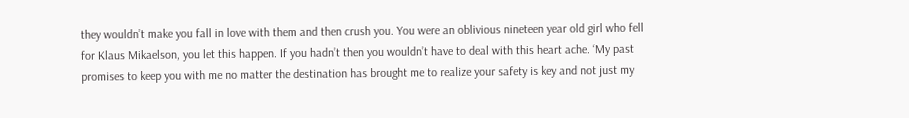they wouldn’t make you fall in love with them and then crush you. You were an oblivious nineteen year old girl who fell for Klaus Mikaelson, you let this happen. If you hadn’t then you wouldn’t have to deal with this heart ache. ‘My past promises to keep you with me no matter the destination has brought me to realize your safety is key and not just my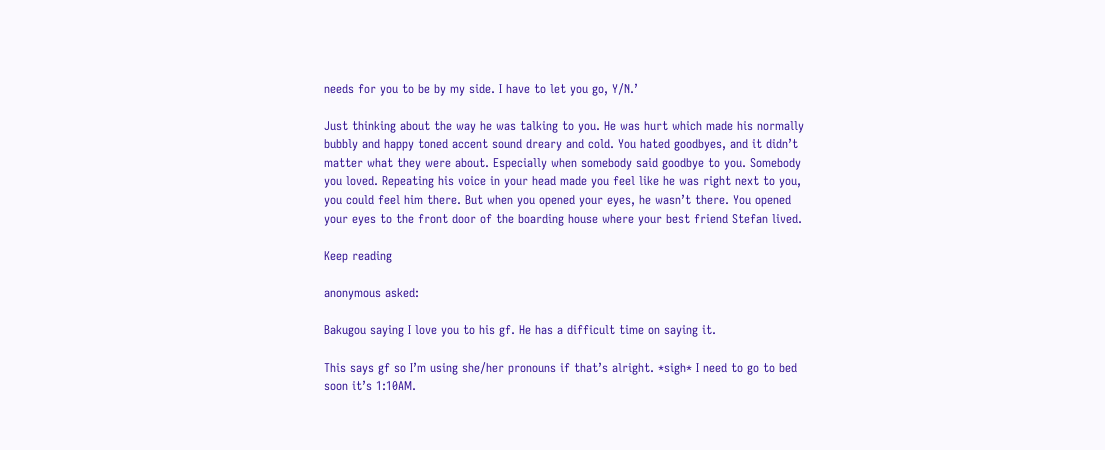needs for you to be by my side. I have to let you go, Y/N.’

Just thinking about the way he was talking to you. He was hurt which made his normally bubbly and happy toned accent sound dreary and cold. You hated goodbyes, and it didn’t matter what they were about. Especially when somebody said goodbye to you. Somebody you loved. Repeating his voice in your head made you feel like he was right next to you, you could feel him there. But when you opened your eyes, he wasn’t there. You opened your eyes to the front door of the boarding house where your best friend Stefan lived.

Keep reading

anonymous asked:

Bakugou saying I love you to his gf. He has a difficult time on saying it.

This says gf so I’m using she/her pronouns if that’s alright. *sigh* I need to go to bed soon it’s 1:10AM.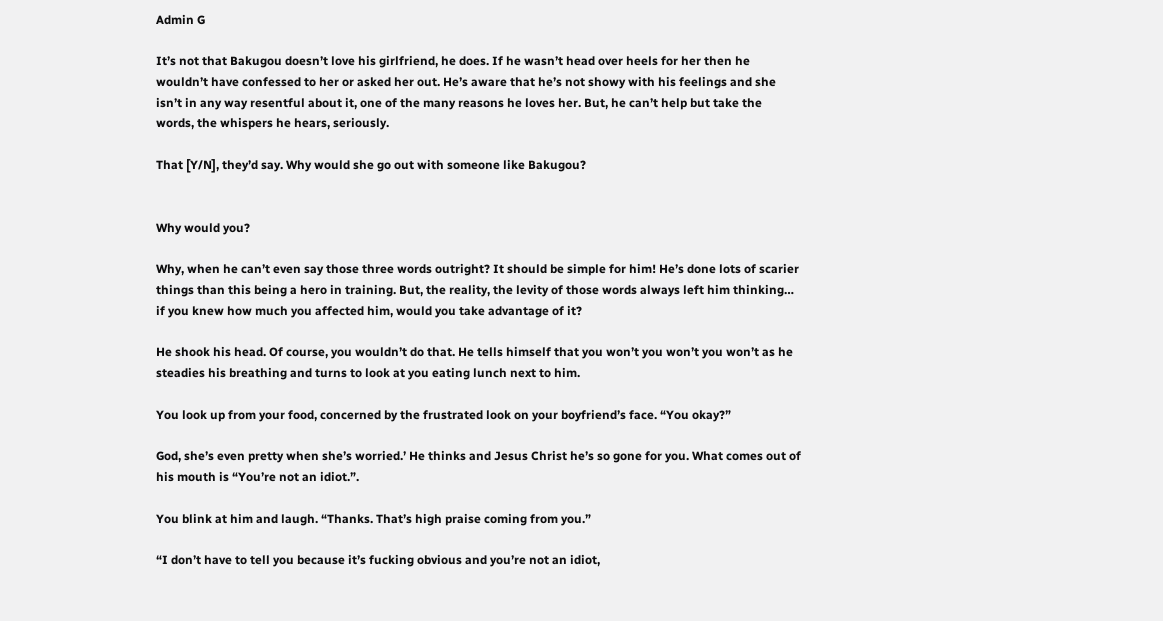Admin G

It’s not that Bakugou doesn’t love his girlfriend, he does. If he wasn’t head over heels for her then he wouldn’t have confessed to her or asked her out. He’s aware that he’s not showy with his feelings and she isn’t in any way resentful about it, one of the many reasons he loves her. But, he can’t help but take the words, the whispers he hears, seriously.

That [Y/N], they’d say. Why would she go out with someone like Bakugou?


Why would you?

Why, when he can’t even say those three words outright? It should be simple for him! He’s done lots of scarier things than this being a hero in training. But, the reality, the levity of those words always left him thinking… if you knew how much you affected him, would you take advantage of it?

He shook his head. Of course, you wouldn’t do that. He tells himself that you won’t you won’t you won’t as he steadies his breathing and turns to look at you eating lunch next to him.

You look up from your food, concerned by the frustrated look on your boyfriend’s face. “You okay?”

God, she’s even pretty when she’s worried.’ He thinks and Jesus Christ he’s so gone for you. What comes out of his mouth is “You’re not an idiot.”.

You blink at him and laugh. “Thanks. That’s high praise coming from you.”

“I don’t have to tell you because it’s fucking obvious and you’re not an idiot,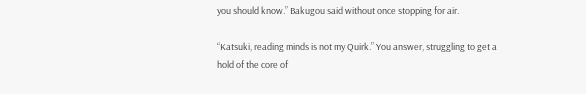you should know.” Bakugou said without once stopping for air.

“Katsuki, reading minds is not my Quirk.” You answer, struggling to get a hold of the core of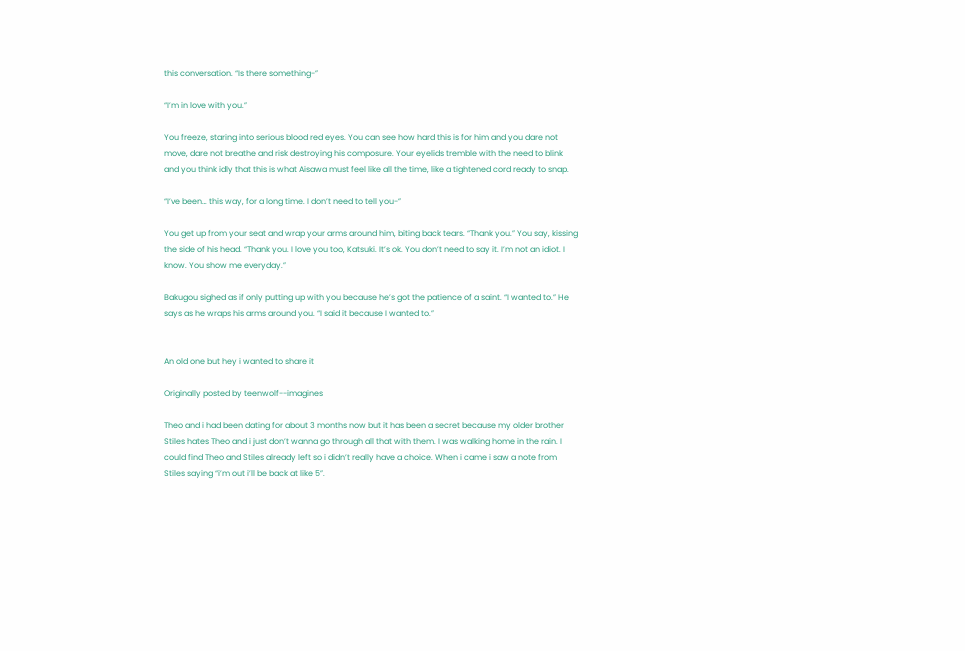this conversation. “Is there something-”

“I’m in love with you.”

You freeze, staring into serious blood red eyes. You can see how hard this is for him and you dare not move, dare not breathe and risk destroying his composure. Your eyelids tremble with the need to blink and you think idly that this is what Aisawa must feel like all the time, like a tightened cord ready to snap.

“I’ve been… this way, for a long time. I don’t need to tell you-”

You get up from your seat and wrap your arms around him, biting back tears. “Thank you.” You say, kissing the side of his head. “Thank you. I love you too, Katsuki. It’s ok. You don’t need to say it. I’m not an idiot. I know. You show me everyday.”

Bakugou sighed as if only putting up with you because he’s got the patience of a saint. “I wanted to.” He says as he wraps his arms around you. “I said it because I wanted to.”


An old one but hey i wanted to share it

Originally posted by teenwolf--imagines

Theo and i had been dating for about 3 months now but it has been a secret because my older brother Stiles hates Theo and i just don’t wanna go through all that with them. I was walking home in the rain. I could find Theo and Stiles already left so i didn’t really have a choice. When i came i saw a note from Stiles saying “i’m out i’ll be back at like 5”.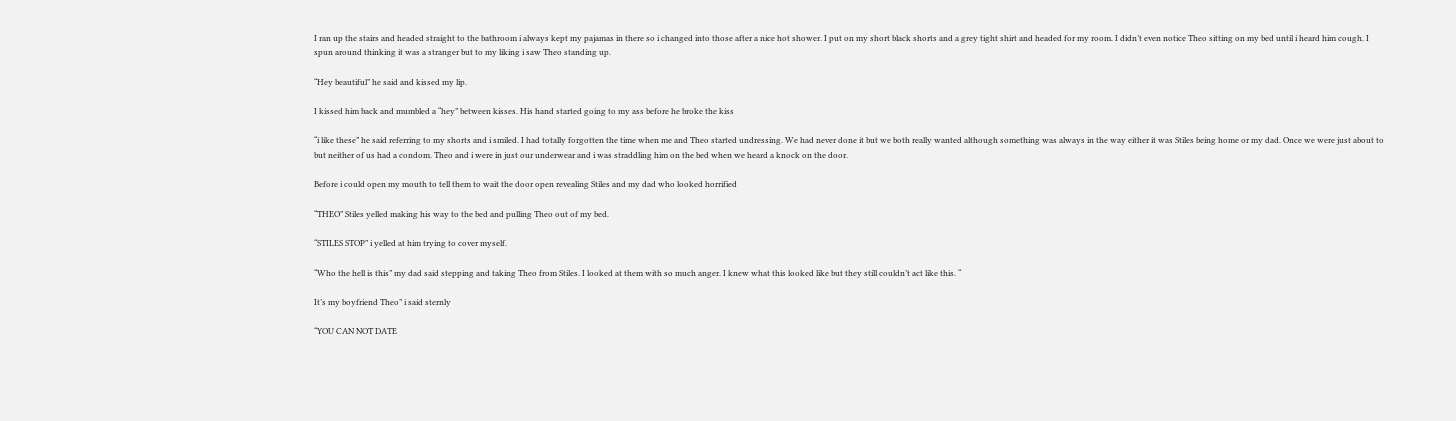I ran up the stairs and headed straight to the bathroom i always kept my pajamas in there so i changed into those after a nice hot shower. I put on my short black shorts and a grey tight shirt and headed for my room. I didn’t even notice Theo sitting on my bed until i heard him cough. I spun around thinking it was a stranger but to my liking i saw Theo standing up.

“Hey beautiful” he said and kissed my lip.

I kissed him back and mumbled a “hey” between kisses. His hand started going to my ass before he broke the kiss

“i like these” he said referring to my shorts and i smiled. I had totally forgotten the time when me and Theo started undressing. We had never done it but we both really wanted although something was always in the way either it was Stiles being home or my dad. Once we were just about to but neither of us had a condom. Theo and i were in just our underwear and i was straddling him on the bed when we heard a knock on the door.

Before i could open my mouth to tell them to wait the door open revealing Stiles and my dad who looked horrified

“THEO” Stiles yelled making his way to the bed and pulling Theo out of my bed.

“STILES STOP” i yelled at him trying to cover myself.

“Who the hell is this” my dad said stepping and taking Theo from Stiles. I looked at them with so much anger. I knew what this looked like but they still couldn’t act like this. “

It’s my boyfriend Theo” i said sternly

“YOU CAN NOT DATE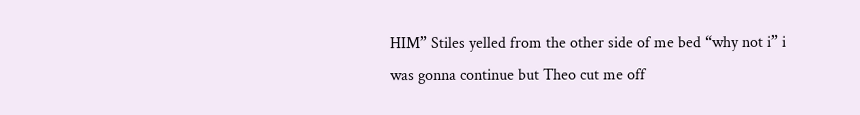HIM” Stiles yelled from the other side of me bed “why not i” i was gonna continue but Theo cut me off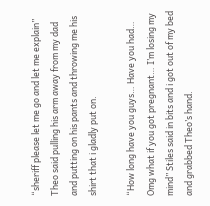“sheriff please let me go and let me explain” Theo said pulling his arm away from my dad and putting on his pants and throwing me his shirt that i gladly put on.

“How long have you guys… Have you had… Omg what if you got pregnant… I’m losing my mind” Stiles said in bits and i got out of my bed and grabbed Theo’s hand.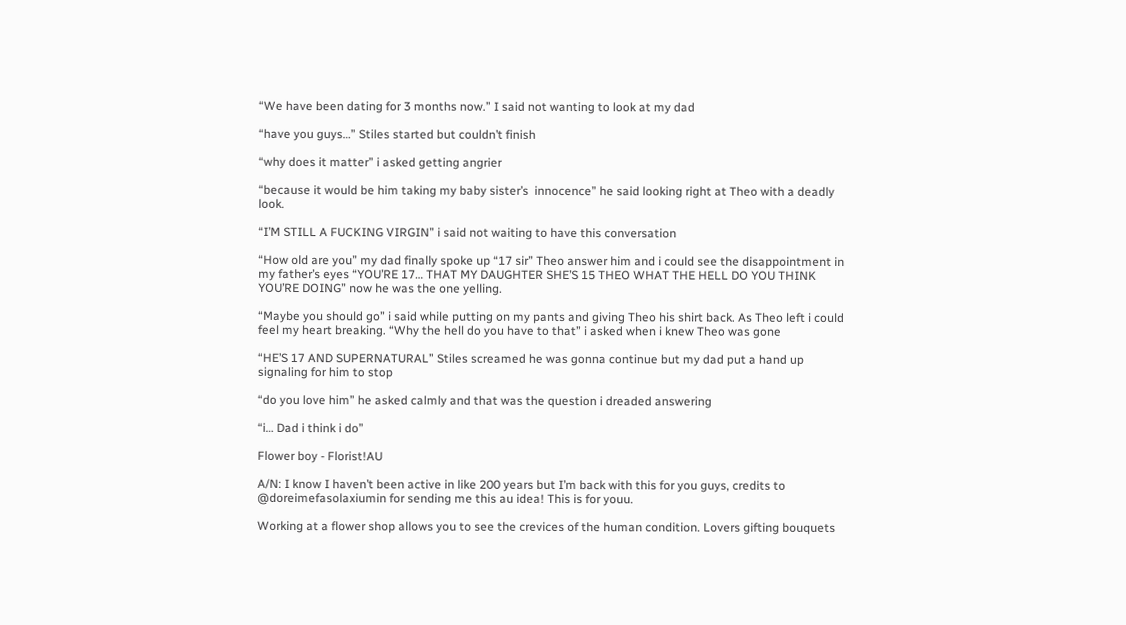“We have been dating for 3 months now.” I said not wanting to look at my dad

“have you guys…” Stiles started but couldn’t finish

“why does it matter” i asked getting angrier

“because it would be him taking my baby sister’s  innocence” he said looking right at Theo with a deadly look.

“I’M STILL A FUCKING VIRGIN” i said not waiting to have this conversation

“How old are you” my dad finally spoke up “17 sir” Theo answer him and i could see the disappointment in my father’s eyes “YOU’RE 17… THAT MY DAUGHTER SHE’S 15 THEO WHAT THE HELL DO YOU THINK YOU’RE DOING” now he was the one yelling.

“Maybe you should go” i said while putting on my pants and giving Theo his shirt back. As Theo left i could feel my heart breaking. “Why the hell do you have to that” i asked when i knew Theo was gone

“HE’S 17 AND SUPERNATURAL” Stiles screamed he was gonna continue but my dad put a hand up signaling for him to stop

“do you love him” he asked calmly and that was the question i dreaded answering

“i… Dad i think i do”

Flower boy - Florist!AU

A/N: I know I haven’t been active in like 200 years but I’m back with this for you guys, credits to @doreimefasolaxiumin for sending me this au idea! This is for youu.

Working at a flower shop allows you to see the crevices of the human condition. Lovers gifting bouquets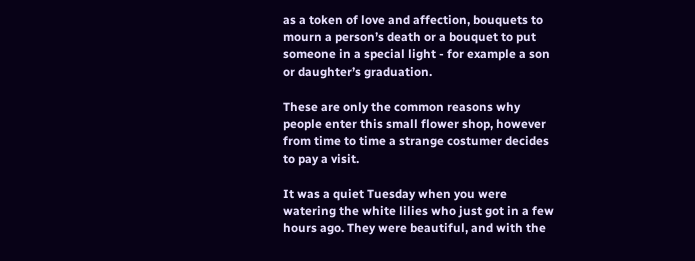as a token of love and affection, bouquets to mourn a person’s death or a bouquet to put someone in a special light - for example a son or daughter’s graduation.

These are only the common reasons why people enter this small flower shop, however from time to time a strange costumer decides to pay a visit.

It was a quiet Tuesday when you were watering the white lilies who just got in a few hours ago. They were beautiful, and with the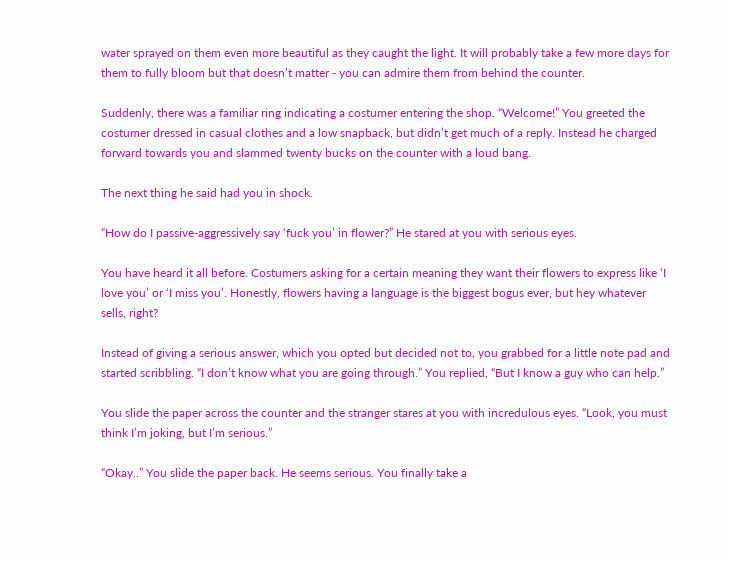water sprayed on them even more beautiful as they caught the light. It will probably take a few more days for them to fully bloom but that doesn’t matter - you can admire them from behind the counter.

Suddenly, there was a familiar ring indicating a costumer entering the shop. “Welcome!” You greeted the costumer dressed in casual clothes and a low snapback, but didn’t get much of a reply. Instead he charged forward towards you and slammed twenty bucks on the counter with a loud bang.

The next thing he said had you in shock.

“How do I passive-aggressively say ‘fuck you’ in flower?” He stared at you with serious eyes.

You have heard it all before. Costumers asking for a certain meaning they want their flowers to express like ‘I love you’ or ‘I miss you’. Honestly, flowers having a language is the biggest bogus ever, but hey whatever sells, right?

Instead of giving a serious answer, which you opted but decided not to, you grabbed for a little note pad and started scribbling. “I don’t know what you are going through.” You replied, “But I know a guy who can help.”

You slide the paper across the counter and the stranger stares at you with incredulous eyes. “Look, you must think I’m joking, but I’m serious.”

“Okay..” You slide the paper back. He seems serious. You finally take a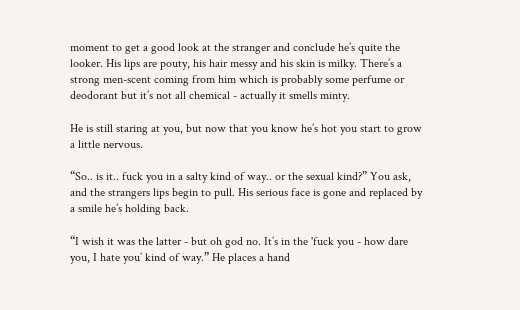moment to get a good look at the stranger and conclude he’s quite the looker. His lips are pouty, his hair messy and his skin is milky. There’s a strong men-scent coming from him which is probably some perfume or deodorant but it’s not all chemical - actually it smells minty.

He is still staring at you, but now that you know he’s hot you start to grow a little nervous.

“So.. is it.. fuck you in a salty kind of way.. or the sexual kind?” You ask, and the strangers lips begin to pull. His serious face is gone and replaced by a smile he’s holding back.

“I wish it was the latter - but oh god no. It’s in the 'fuck you - how dare you, I hate you’ kind of way.” He places a hand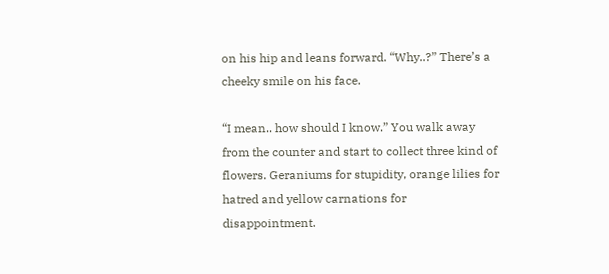on his hip and leans forward. “Why..?” There’s a cheeky smile on his face.

“I mean.. how should I know.” You walk away from the counter and start to collect three kind of flowers. Geraniums for stupidity, orange lilies for hatred and yellow carnations for disappointment.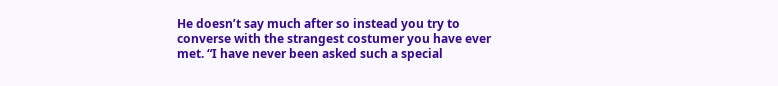He doesn’t say much after so instead you try to converse with the strangest costumer you have ever met. “I have never been asked such a special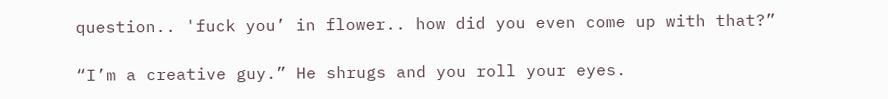question.. 'fuck you’ in flower.. how did you even come up with that?”

“I’m a creative guy.” He shrugs and you roll your eyes.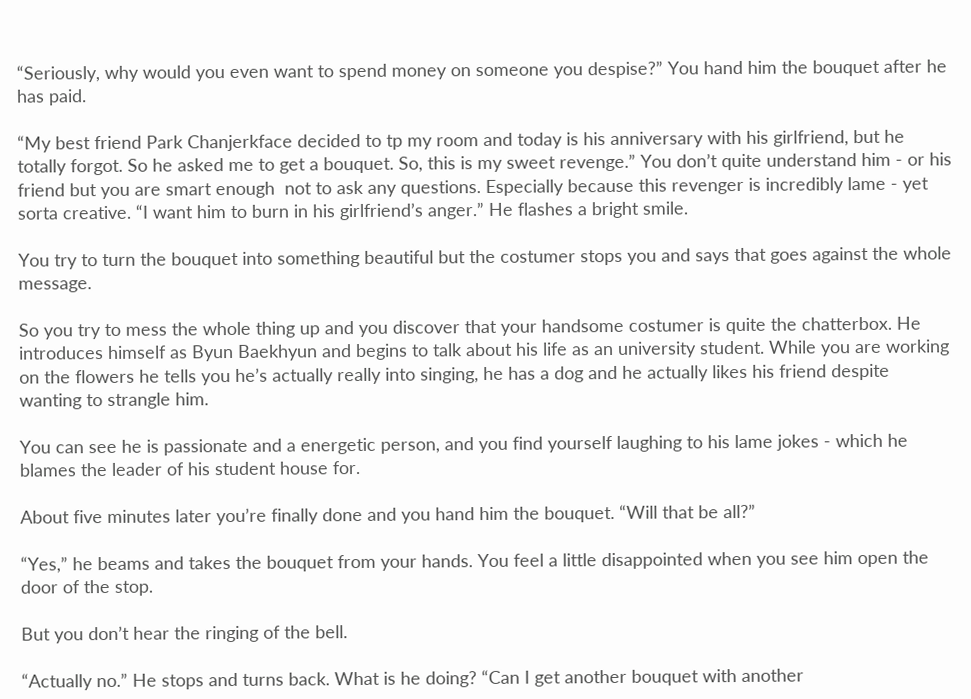“Seriously, why would you even want to spend money on someone you despise?” You hand him the bouquet after he has paid.

“My best friend Park Chanjerkface decided to tp my room and today is his anniversary with his girlfriend, but he totally forgot. So he asked me to get a bouquet. So, this is my sweet revenge.” You don’t quite understand him - or his friend but you are smart enough  not to ask any questions. Especially because this revenger is incredibly lame - yet sorta creative. “I want him to burn in his girlfriend’s anger.” He flashes a bright smile.

You try to turn the bouquet into something beautiful but the costumer stops you and says that goes against the whole message.

So you try to mess the whole thing up and you discover that your handsome costumer is quite the chatterbox. He introduces himself as Byun Baekhyun and begins to talk about his life as an university student. While you are working on the flowers he tells you he’s actually really into singing, he has a dog and he actually likes his friend despite wanting to strangle him.

You can see he is passionate and a energetic person, and you find yourself laughing to his lame jokes - which he blames the leader of his student house for.

About five minutes later you’re finally done and you hand him the bouquet. “Will that be all?”

“Yes,” he beams and takes the bouquet from your hands. You feel a little disappointed when you see him open the door of the stop.

But you don’t hear the ringing of the bell.

“Actually no.” He stops and turns back. What is he doing? “Can I get another bouquet with another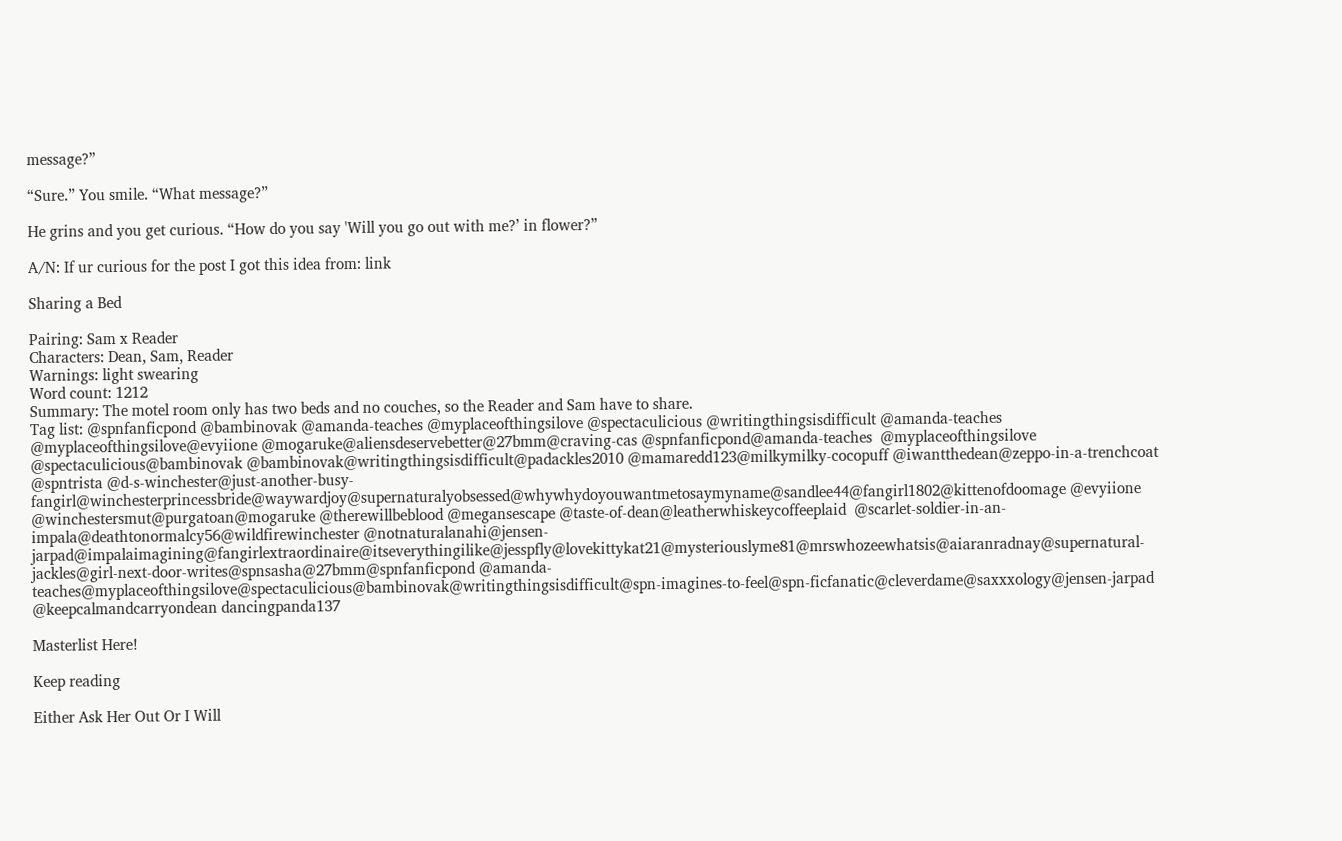message?”

“Sure.” You smile. “What message?”

He grins and you get curious. “How do you say 'Will you go out with me?’ in flower?”

A/N: If ur curious for the post I got this idea from: link

Sharing a Bed

Pairing: Sam x Reader
Characters: Dean, Sam, Reader
Warnings: light swearing
Word count: 1212
Summary: The motel room only has two beds and no couches, so the Reader and Sam have to share.
Tag list: @spnfanficpond @bambinovak @amanda-teaches @myplaceofthingsilove @spectaculicious @writingthingsisdifficult @amanda-teaches @myplaceofthingsilove@evyiione @mogaruke@aliensdeservebetter@27bmm@craving-cas @spnfanficpond@amanda-teaches  @myplaceofthingsilove  @spectaculicious@bambinovak @bambinovak@writingthingsisdifficult@padackles2010 @mamaredd123@milkymilky-cocopuff @iwantthedean@zeppo-in-a-trenchcoat @spntrista @d-s-winchester@just-another-busy-fangirl@winchesterprincessbride@waywardjoy@supernaturalyobsessed@whywhydoyouwantmetosaymyname@sandlee44@fangirl1802@kittenofdoomage @evyiione @winchestersmut@purgatoan@mogaruke @therewillbeblood @megansescape @taste-of-dean@leatherwhiskeycoffeeplaid  @scarlet-soldier-in-an-impala@deathtonormalcy56@wildfirewinchester @notnaturalanahi@jensen-jarpad@impalaimagining@fangirlextraordinaire@itseverythingilike@jesspfly@lovekittykat21@mysteriouslyme81@mrswhozeewhatsis@aiaranradnay@supernatural-jackles@girl-next-door-writes@spnsasha@27bmm@spnfanficpond @amanda-teaches@myplaceofthingsilove@spectaculicious@bambinovak@writingthingsisdifficult@spn-imagines-to-feel@spn-ficfanatic@cleverdame@saxxxology@jensen-jarpad @keepcalmandcarryondean dancingpanda137

Masterlist Here!

Keep reading

Either Ask Her Out Or I Will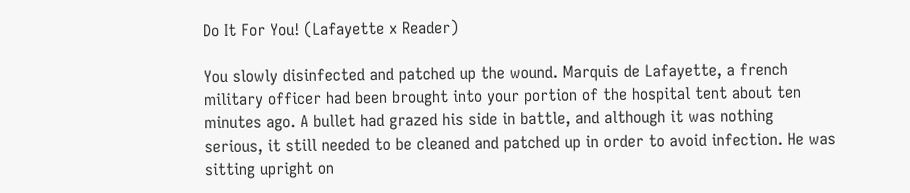Do It For You! (Lafayette x Reader)

You slowly disinfected and patched up the wound. Marquis de Lafayette, a french military officer had been brought into your portion of the hospital tent about ten minutes ago. A bullet had grazed his side in battle, and although it was nothing serious, it still needed to be cleaned and patched up in order to avoid infection. He was sitting upright on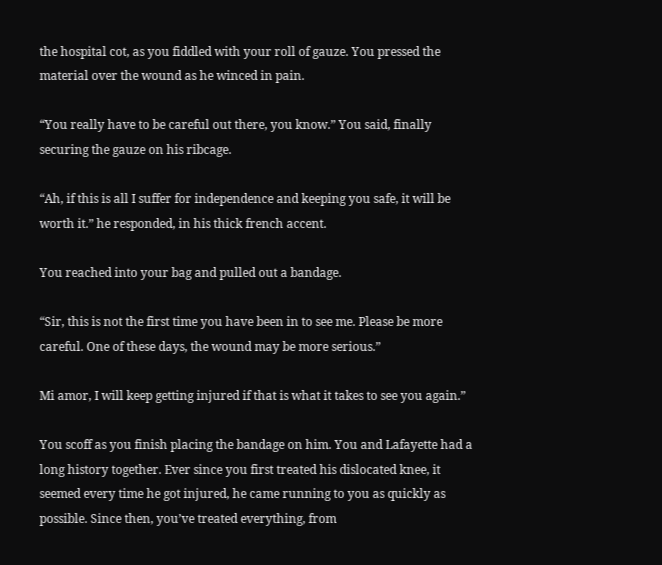the hospital cot, as you fiddled with your roll of gauze. You pressed the material over the wound as he winced in pain.

“You really have to be careful out there, you know.” You said, finally securing the gauze on his ribcage.

“Ah, if this is all I suffer for independence and keeping you safe, it will be worth it.” he responded, in his thick french accent.

You reached into your bag and pulled out a bandage.

“Sir, this is not the first time you have been in to see me. Please be more careful. One of these days, the wound may be more serious.”

Mi amor, I will keep getting injured if that is what it takes to see you again.”

You scoff as you finish placing the bandage on him. You and Lafayette had a long history together. Ever since you first treated his dislocated knee, it seemed every time he got injured, he came running to you as quickly as possible. Since then, you’ve treated everything, from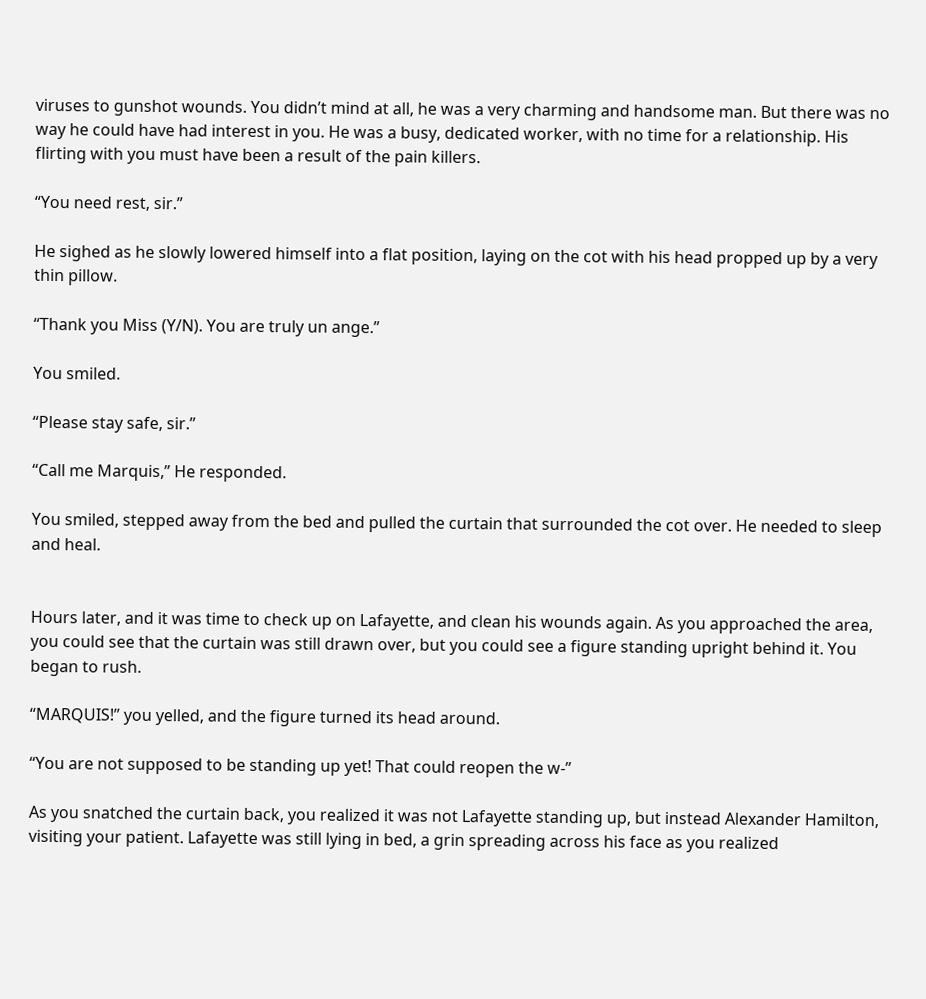viruses to gunshot wounds. You didn’t mind at all, he was a very charming and handsome man. But there was no way he could have had interest in you. He was a busy, dedicated worker, with no time for a relationship. His flirting with you must have been a result of the pain killers.

“You need rest, sir.”

He sighed as he slowly lowered himself into a flat position, laying on the cot with his head propped up by a very thin pillow.

“Thank you Miss (Y/N). You are truly un ange.”

You smiled.

“Please stay safe, sir.”

“Call me Marquis,” He responded.

You smiled, stepped away from the bed and pulled the curtain that surrounded the cot over. He needed to sleep and heal.


Hours later, and it was time to check up on Lafayette, and clean his wounds again. As you approached the area, you could see that the curtain was still drawn over, but you could see a figure standing upright behind it. You began to rush.

“MARQUIS!” you yelled, and the figure turned its head around.

“You are not supposed to be standing up yet! That could reopen the w-”

As you snatched the curtain back, you realized it was not Lafayette standing up, but instead Alexander Hamilton, visiting your patient. Lafayette was still lying in bed, a grin spreading across his face as you realized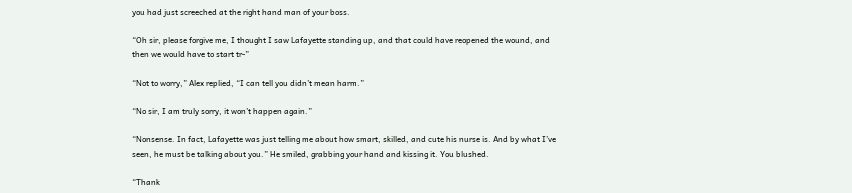you had just screeched at the right hand man of your boss.

“Oh sir, please forgive me, I thought I saw Lafayette standing up, and that could have reopened the wound, and then we would have to start tr-”

“Not to worry,” Alex replied, “I can tell you didn’t mean harm.”

“No sir, I am truly sorry, it won’t happen again.”

“Nonsense. In fact, Lafayette was just telling me about how smart, skilled, and cute his nurse is. And by what I’ve seen, he must be talking about you.” He smiled, grabbing your hand and kissing it. You blushed.

“Thank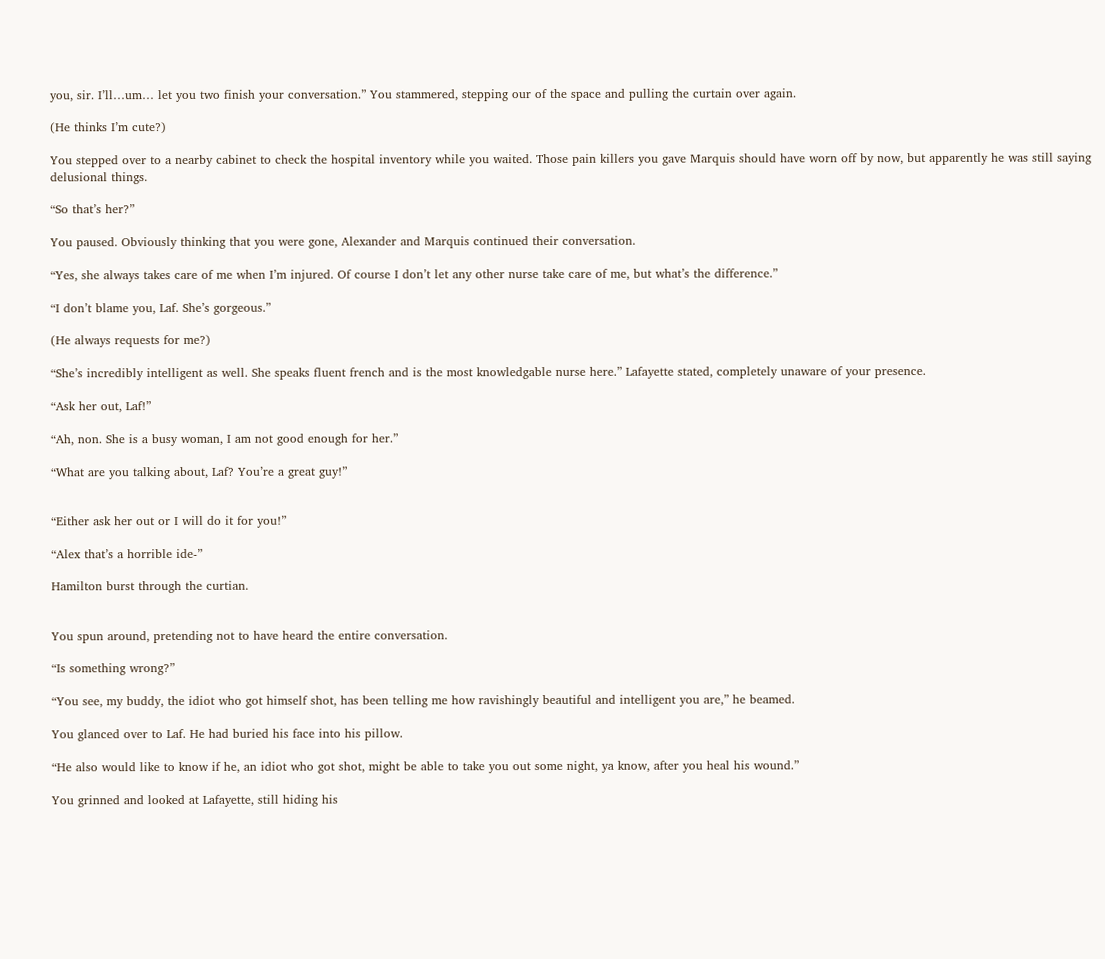you, sir. I’ll…um… let you two finish your conversation.” You stammered, stepping our of the space and pulling the curtain over again.

(He thinks I’m cute?)

You stepped over to a nearby cabinet to check the hospital inventory while you waited. Those pain killers you gave Marquis should have worn off by now, but apparently he was still saying delusional things.

“So that’s her?”

You paused. Obviously thinking that you were gone, Alexander and Marquis continued their conversation.

“Yes, she always takes care of me when I’m injured. Of course I don’t let any other nurse take care of me, but what’s the difference.”

“I don’t blame you, Laf. She’s gorgeous.”

(He always requests for me?)

“She’s incredibly intelligent as well. She speaks fluent french and is the most knowledgable nurse here.” Lafayette stated, completely unaware of your presence.

“Ask her out, Laf!”

“Ah, non. She is a busy woman, I am not good enough for her.”

“What are you talking about, Laf? You’re a great guy!”


“Either ask her out or I will do it for you!”

“Alex that’s a horrible ide-”

Hamilton burst through the curtian.


You spun around, pretending not to have heard the entire conversation.

“Is something wrong?”

“You see, my buddy, the idiot who got himself shot, has been telling me how ravishingly beautiful and intelligent you are,” he beamed.

You glanced over to Laf. He had buried his face into his pillow.

“He also would like to know if he, an idiot who got shot, might be able to take you out some night, ya know, after you heal his wound.”

You grinned and looked at Lafayette, still hiding his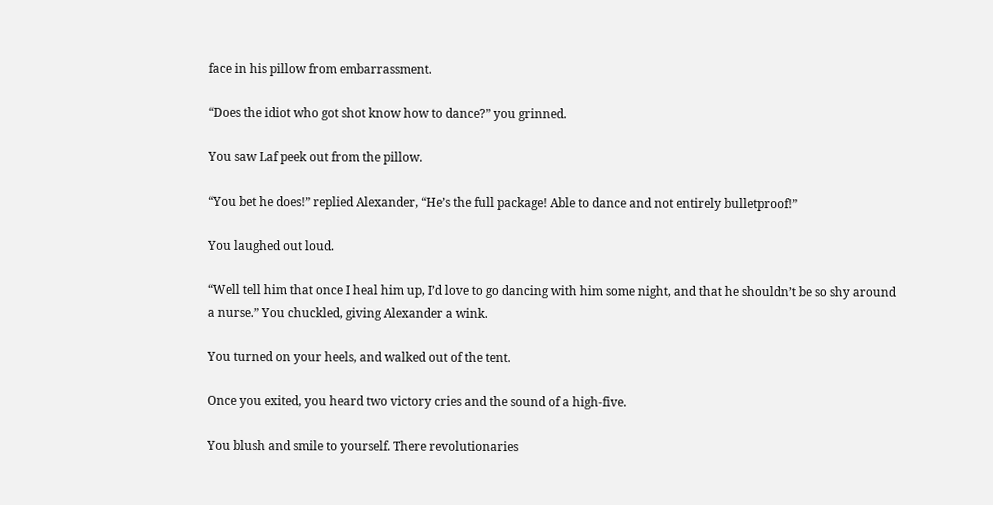face in his pillow from embarrassment.

“Does the idiot who got shot know how to dance?” you grinned.

You saw Laf peek out from the pillow.

“You bet he does!” replied Alexander, “He’s the full package! Able to dance and not entirely bulletproof!”

You laughed out loud.

“Well tell him that once I heal him up, I’d love to go dancing with him some night, and that he shouldn’t be so shy around a nurse.” You chuckled, giving Alexander a wink.

You turned on your heels, and walked out of the tent.

Once you exited, you heard two victory cries and the sound of a high-five.

You blush and smile to yourself. There revolutionaries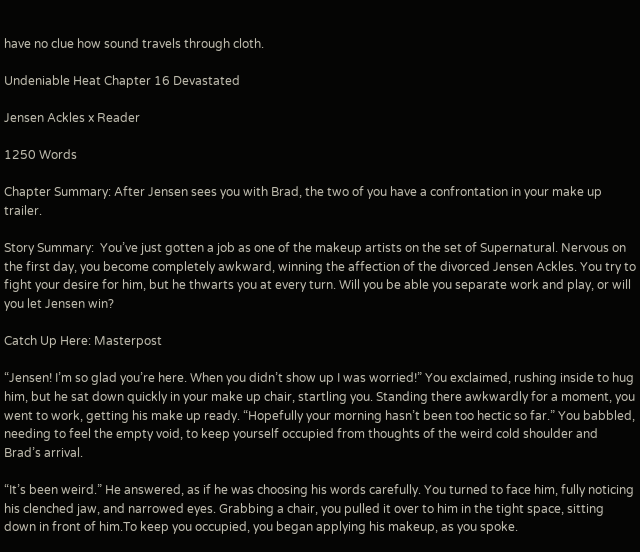have no clue how sound travels through cloth.

Undeniable Heat Chapter 16 Devastated

Jensen Ackles x Reader

1250 Words

Chapter Summary: After Jensen sees you with Brad, the two of you have a confrontation in your make up trailer.

Story Summary:  You’ve just gotten a job as one of the makeup artists on the set of Supernatural. Nervous on the first day, you become completely awkward, winning the affection of the divorced Jensen Ackles. You try to fight your desire for him, but he thwarts you at every turn. Will you be able you separate work and play, or will you let Jensen win?

Catch Up Here: Masterpost

“Jensen! I’m so glad you’re here. When you didn’t show up I was worried!” You exclaimed, rushing inside to hug him, but he sat down quickly in your make up chair, startling you. Standing there awkwardly for a moment, you went to work, getting his make up ready. “Hopefully your morning hasn’t been too hectic so far.” You babbled, needing to feel the empty void, to keep yourself occupied from thoughts of the weird cold shoulder and Brad’s arrival.

“It’s been weird.” He answered, as if he was choosing his words carefully. You turned to face him, fully noticing his clenched jaw, and narrowed eyes. Grabbing a chair, you pulled it over to him in the tight space, sitting down in front of him.To keep you occupied, you began applying his makeup, as you spoke.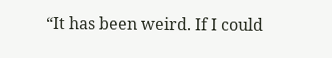“It has been weird. If I could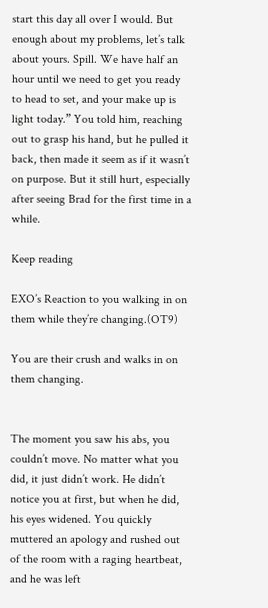start this day all over I would. But enough about my problems, let’s talk about yours. Spill. We have half an hour until we need to get you ready to head to set, and your make up is light today.” You told him, reaching out to grasp his hand, but he pulled it back, then made it seem as if it wasn’t on purpose. But it still hurt, especially after seeing Brad for the first time in a while.

Keep reading

EXO’s Reaction to you walking in on them while they’re changing.(OT9)

You are their crush and walks in on them changing.


The moment you saw his abs, you couldn’t move. No matter what you did, it just didn’t work. He didn’t notice you at first, but when he did, his eyes widened. You quickly muttered an apology and rushed out of the room with a raging heartbeat, and he was left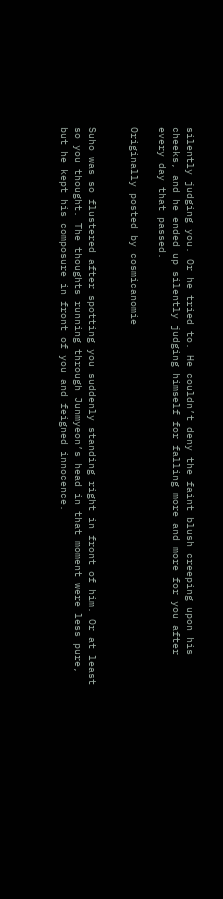silently judging you. Or he tried to. He couldn’t deny the faint blush creeping upon his cheeks, and he ended up silently judging himself for falling more and more for you after every day that passed.

Originally posted by cosmicanomie


Suho was so flustered after spotting you suddenly standing right in front of him. Or at least so you thought. The thoughts running through Junmyeon’s head in that moment were less pure, but he kept his composure in front of you and feigned innocence.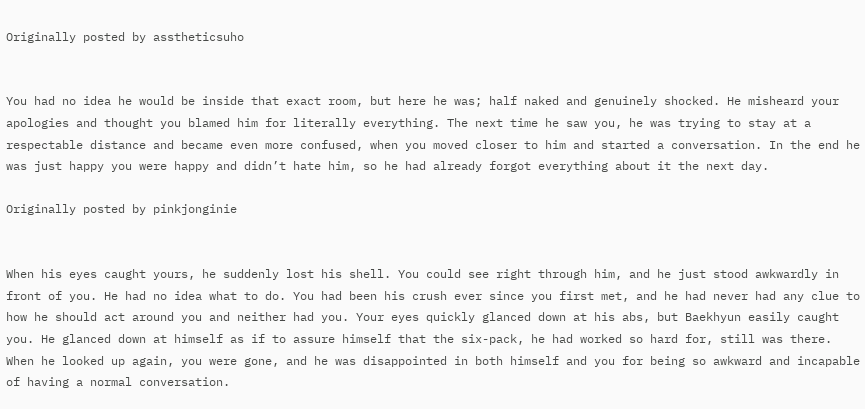Originally posted by asstheticsuho


You had no idea he would be inside that exact room, but here he was; half naked and genuinely shocked. He misheard your apologies and thought you blamed him for literally everything. The next time he saw you, he was trying to stay at a respectable distance and became even more confused, when you moved closer to him and started a conversation. In the end he was just happy you were happy and didn’t hate him, so he had already forgot everything about it the next day.

Originally posted by pinkjonginie


When his eyes caught yours, he suddenly lost his shell. You could see right through him, and he just stood awkwardly in front of you. He had no idea what to do. You had been his crush ever since you first met, and he had never had any clue to how he should act around you and neither had you. Your eyes quickly glanced down at his abs, but Baekhyun easily caught you. He glanced down at himself as if to assure himself that the six-pack, he had worked so hard for, still was there. When he looked up again, you were gone, and he was disappointed in both himself and you for being so awkward and incapable of having a normal conversation.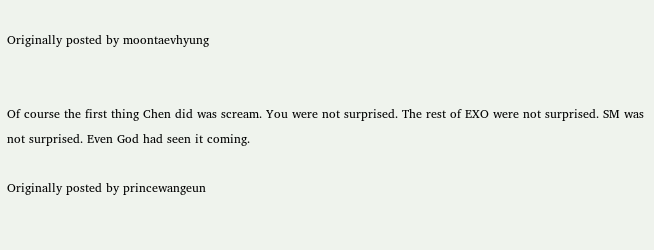Originally posted by moontaevhyung


Of course the first thing Chen did was scream. You were not surprised. The rest of EXO were not surprised. SM was not surprised. Even God had seen it coming.

Originally posted by princewangeun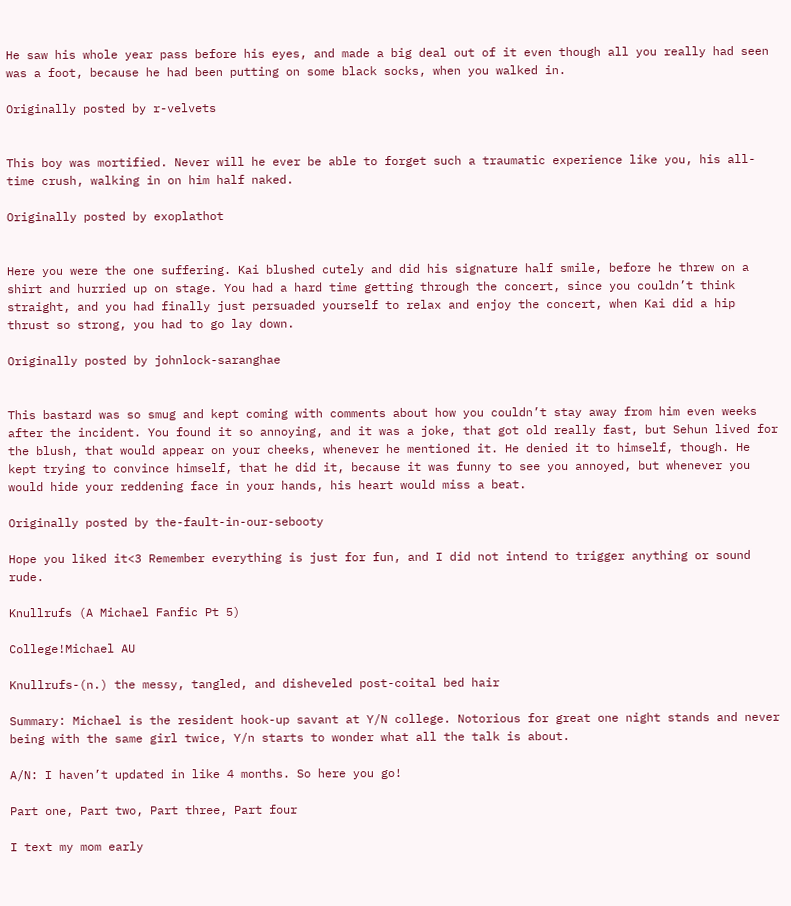He saw his whole year pass before his eyes, and made a big deal out of it even though all you really had seen was a foot, because he had been putting on some black socks, when you walked in.

Originally posted by r-velvets


This boy was mortified. Never will he ever be able to forget such a traumatic experience like you, his all-time crush, walking in on him half naked.

Originally posted by exoplathot


Here you were the one suffering. Kai blushed cutely and did his signature half smile, before he threw on a shirt and hurried up on stage. You had a hard time getting through the concert, since you couldn’t think straight, and you had finally just persuaded yourself to relax and enjoy the concert, when Kai did a hip thrust so strong, you had to go lay down.

Originally posted by johnlock-saranghae


This bastard was so smug and kept coming with comments about how you couldn’t stay away from him even weeks after the incident. You found it so annoying, and it was a joke, that got old really fast, but Sehun lived for the blush, that would appear on your cheeks, whenever he mentioned it. He denied it to himself, though. He kept trying to convince himself, that he did it, because it was funny to see you annoyed, but whenever you would hide your reddening face in your hands, his heart would miss a beat.

Originally posted by the-fault-in-our-sebooty

Hope you liked it<3 Remember everything is just for fun, and I did not intend to trigger anything or sound rude.

Knullrufs (A Michael Fanfic Pt 5)

College!Michael AU

Knullrufs-(n.) the messy, tangled, and disheveled post-coital bed hair

Summary: Michael is the resident hook-up savant at Y/N college. Notorious for great one night stands and never being with the same girl twice, Y/n starts to wonder what all the talk is about.

A/N: I haven’t updated in like 4 months. So here you go!

Part one, Part two, Part three, Part four

I text my mom early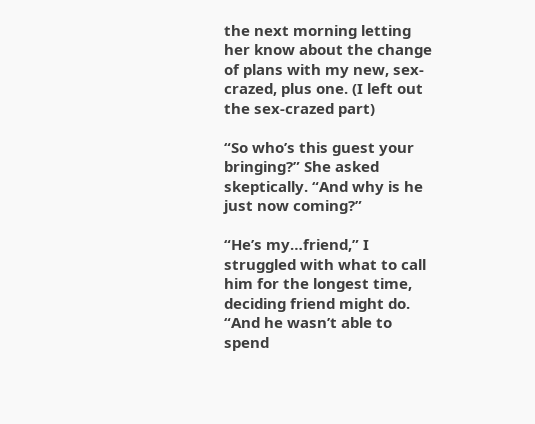the next morning letting her know about the change of plans with my new, sex-crazed, plus one. (I left out the sex-crazed part)

“So who’s this guest your bringing?” She asked skeptically. “And why is he just now coming?”

“He’s my…friend,” I struggled with what to call him for the longest time, deciding friend might do. “And he wasn’t able to spend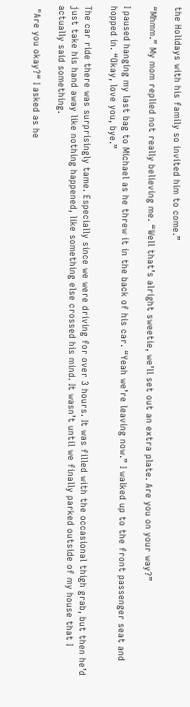the Holidays with his family so invited him to come.”

“Mhmm.” My mom replied not really believing me. “Well that’s alright sweetie, we’ll set out an extra plate. Are you on your way?”

I paused hanging my last bag to Michael as he threw it in the back of his car. “Yeah we’re leaving now.” I walked up to the front passenger seat and hopped in. “Okay, love you, bye.”

The car ride there was surprisingly tame. Especially since we were driving for over 3 hours. It was filled with the occasional thigh grab, but then he’d just take his hand away like nothing happened, like something else crossed his mind. It wasn’t until we finally parked outside of my house that I actually said something.

 "Are you okay?“ I asked as he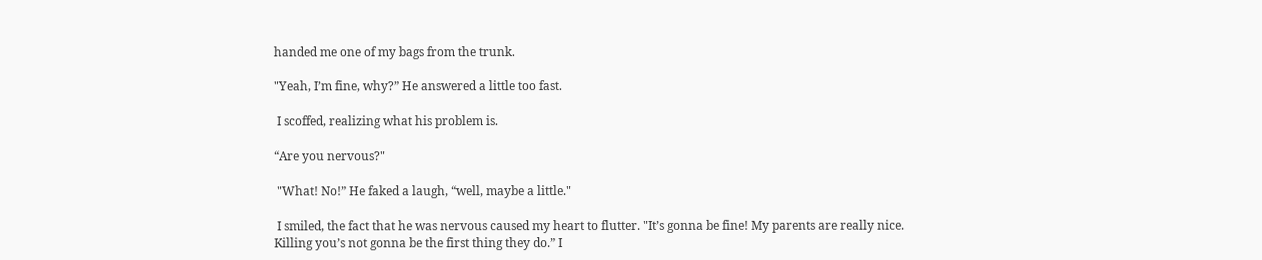handed me one of my bags from the trunk.

"Yeah, I’m fine, why?” He answered a little too fast.

 I scoffed, realizing what his problem is.

“Are you nervous?"

 "What! No!” He faked a laugh, “well, maybe a little."

 I smiled, the fact that he was nervous caused my heart to flutter. "It’s gonna be fine! My parents are really nice. Killing you’s not gonna be the first thing they do.” I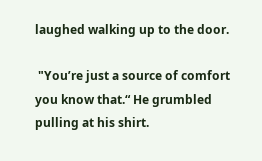laughed walking up to the door.

 "You’re just a source of comfort you know that.“ He grumbled pulling at his shirt.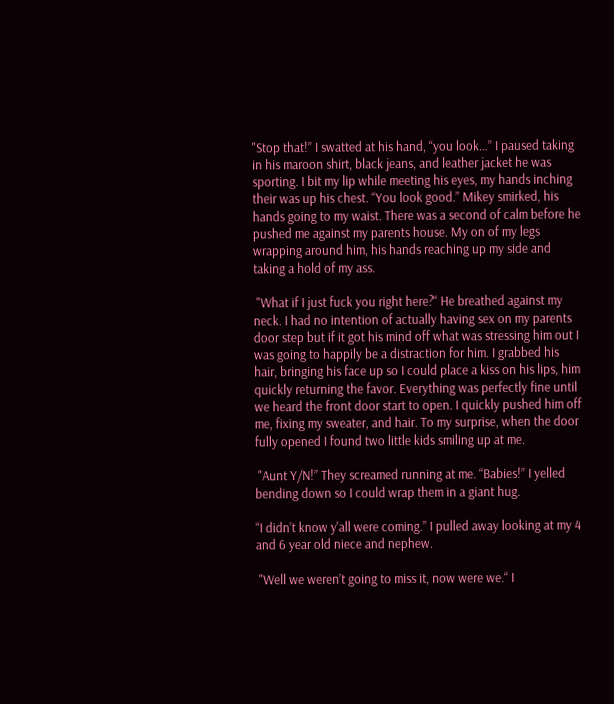"Stop that!” I swatted at his hand, “you look…” I paused taking in his maroon shirt, black jeans, and leather jacket he was sporting. I bit my lip while meeting his eyes, my hands inching their was up his chest. “You look good.” Mikey smirked, his hands going to my waist. There was a second of calm before he pushed me against my parents house. My on of my legs wrapping around him, his hands reaching up my side and taking a hold of my ass.

 "What if I just fuck you right here?“ He breathed against my neck. I had no intention of actually having sex on my parents door step but if it got his mind off what was stressing him out I was going to happily be a distraction for him. I grabbed his hair, bringing his face up so I could place a kiss on his lips, him quickly returning the favor. Everything was perfectly fine until we heard the front door start to open. I quickly pushed him off me, fixing my sweater, and hair. To my surprise, when the door fully opened I found two little kids smiling up at me.

 "Aunt Y/N!” They screamed running at me. “Babies!” I yelled bending down so I could wrap them in a giant hug.

“I didn’t know y'all were coming.” I pulled away looking at my 4 and 6 year old niece and nephew.

 "Well we weren’t going to miss it, now were we.“ I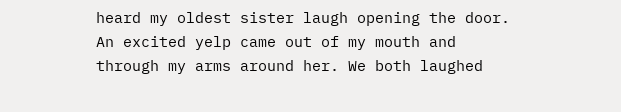heard my oldest sister laugh opening the door. An excited yelp came out of my mouth and through my arms around her. We both laughed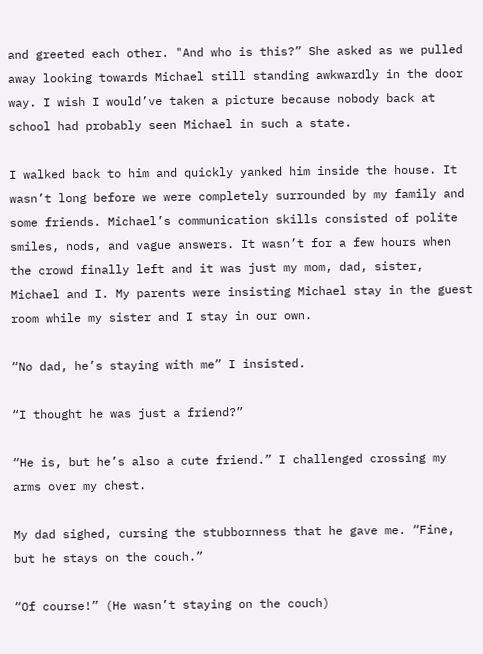and greeted each other. "And who is this?” She asked as we pulled away looking towards Michael still standing awkwardly in the door way. I wish I would’ve taken a picture because nobody back at school had probably seen Michael in such a state.

I walked back to him and quickly yanked him inside the house. It wasn’t long before we were completely surrounded by my family and some friends. Michael’s communication skills consisted of polite smiles, nods, and vague answers. It wasn’t for a few hours when the crowd finally left and it was just my mom, dad, sister, Michael and I. My parents were insisting Michael stay in the guest room while my sister and I stay in our own.

“No dad, he’s staying with me” I insisted.

“I thought he was just a friend?”

“He is, but he’s also a cute friend.” I challenged crossing my arms over my chest.

My dad sighed, cursing the stubbornness that he gave me. “Fine, but he stays on the couch.”

“Of course!” (He wasn’t staying on the couch)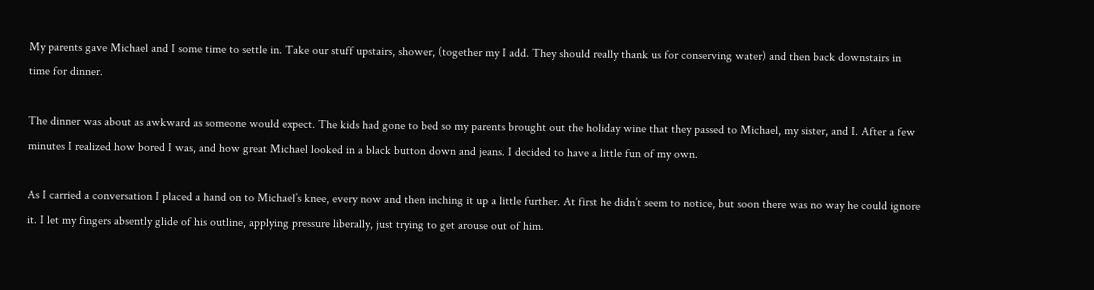My parents gave Michael and I some time to settle in. Take our stuff upstairs, shower, (together my I add. They should really thank us for conserving water) and then back downstairs in time for dinner.

The dinner was about as awkward as someone would expect. The kids had gone to bed so my parents brought out the holiday wine that they passed to Michael, my sister, and I. After a few minutes I realized how bored I was, and how great Michael looked in a black button down and jeans. I decided to have a little fun of my own.

As I carried a conversation I placed a hand on to Michael’s knee, every now and then inching it up a little further. At first he didn’t seem to notice, but soon there was no way he could ignore it. I let my fingers absently glide of his outline, applying pressure liberally, just trying to get arouse out of him.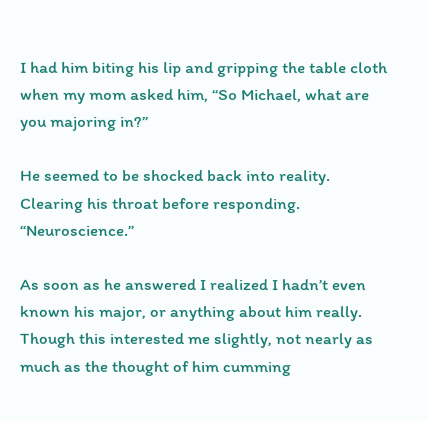I had him biting his lip and gripping the table cloth when my mom asked him, “So Michael, what are you majoring in?”

He seemed to be shocked back into reality. Clearing his throat before responding. “Neuroscience.”

As soon as he answered I realized I hadn’t even known his major, or anything about him really. Though this interested me slightly, not nearly as much as the thought of him cumming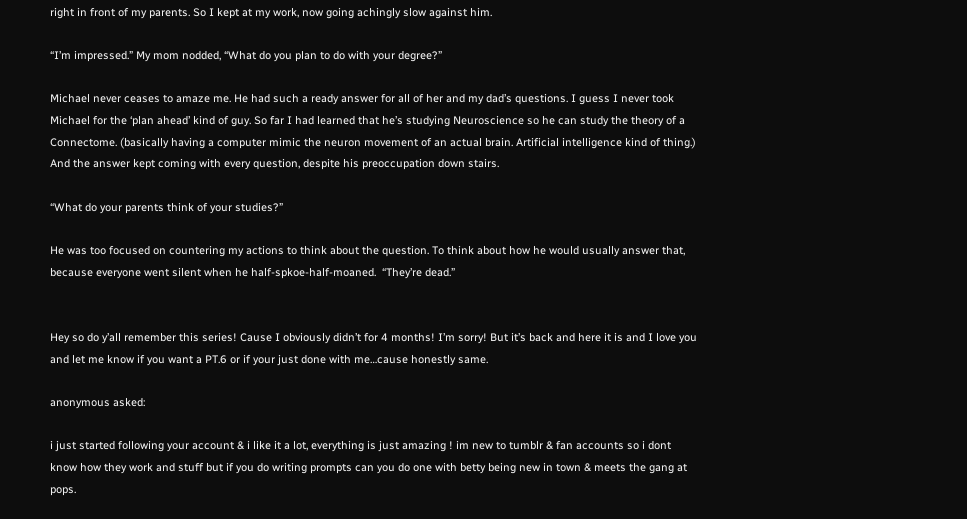right in front of my parents. So I kept at my work, now going achingly slow against him.

“I’m impressed.” My mom nodded, “What do you plan to do with your degree?”

Michael never ceases to amaze me. He had such a ready answer for all of her and my dad’s questions. I guess I never took Michael for the ‘plan ahead’ kind of guy. So far I had learned that he’s studying Neuroscience so he can study the theory of a Connectome. (basically having a computer mimic the neuron movement of an actual brain. Artificial intelligence kind of thing.) And the answer kept coming with every question, despite his preoccupation down stairs.

“What do your parents think of your studies?”

He was too focused on countering my actions to think about the question. To think about how he would usually answer that, because everyone went silent when he half-spkoe-half-moaned.  “They’re dead.”


Hey so do y’all remember this series! Cause I obviously didn’t for 4 months! I’m sorry! But it’s back and here it is and I love you and let me know if you want a PT.6 or if your just done with me…cause honestly same.

anonymous asked:

i just started following your account & i like it a lot, everything is just amazing ! im new to tumblr & fan accounts so i dont know how they work and stuff but if you do writing prompts can you do one with betty being new in town & meets the gang at pops.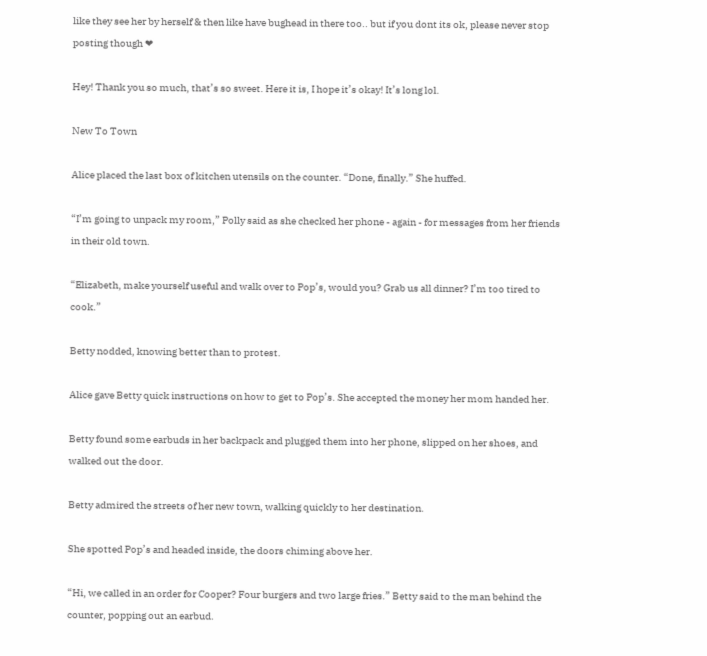like they see her by herself & then like have bughead in there too.. but if you dont its ok, please never stop posting though ❤

Hey! Thank you so much, that’s so sweet. Here it is, I hope it’s okay! It’s long lol.

New To Town

Alice placed the last box of kitchen utensils on the counter. “Done, finally.” She huffed.

“I’m going to unpack my room,” Polly said as she checked her phone - again - for messages from her friends in their old town.

“Elizabeth, make yourself useful and walk over to Pop’s, would you? Grab us all dinner? I’m too tired to cook.”

Betty nodded, knowing better than to protest.

Alice gave Betty quick instructions on how to get to Pop’s. She accepted the money her mom handed her.

Betty found some earbuds in her backpack and plugged them into her phone, slipped on her shoes, and walked out the door.

Betty admired the streets of her new town, walking quickly to her destination.

She spotted Pop’s and headed inside, the doors chiming above her.

“Hi, we called in an order for Cooper? Four burgers and two large fries.” Betty said to the man behind the counter, popping out an earbud.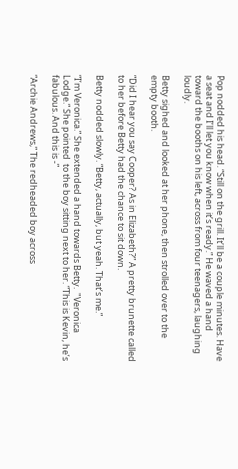Pop nodded his head. “Still on the grill. It’ll be a couple minutes. Have a seat and I’ll let you know when it’s ready.” He waved a hand toward the booths on his left, across from four teenagers, laughing loudly.

Betty sighed and looked at her phone, then strolled over to the empty booth.

“Did I hear you say Cooper? As in Elizabeth?” A pretty brunette called to her before Betty had the chance to sit down.

Betty nodded slowly. “Betty, actually, but yeah. That’s me.”

“I’m Veronica.” She extended a hand towards Betty.  "Veronica Lodge.“ She pointed  to the boy sitting next to her. “This is Kevin, he’s fabulous. And this is -”

“Archie Andrews,” The redheaded boy across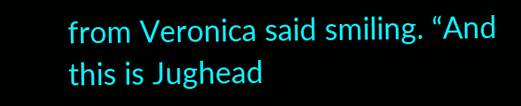from Veronica said smiling. “And this is Jughead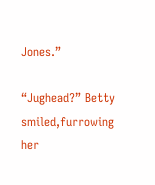Jones.”

“Jughead?” Betty smiled,furrowing her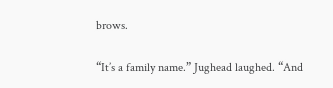brows.

“It’s a family name.” Jughead laughed. “And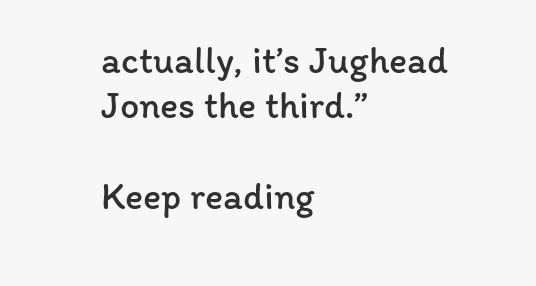actually, it’s Jughead Jones the third.”

Keep reading